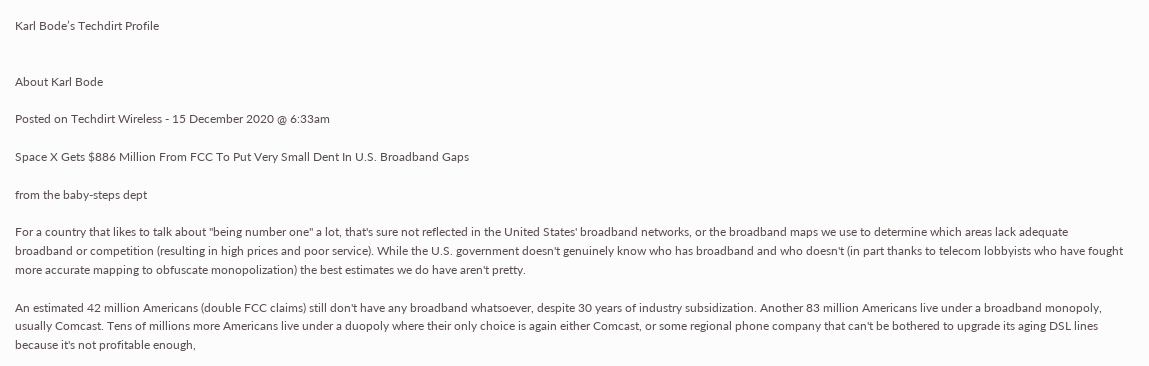Karl Bode’s Techdirt Profile


About Karl Bode

Posted on Techdirt Wireless - 15 December 2020 @ 6:33am

Space X Gets $886 Million From FCC To Put Very Small Dent In U.S. Broadband Gaps

from the baby-steps dept

For a country that likes to talk about "being number one" a lot, that's sure not reflected in the United States' broadband networks, or the broadband maps we use to determine which areas lack adequate broadband or competition (resulting in high prices and poor service). While the U.S. government doesn't genuinely know who has broadband and who doesn't (in part thanks to telecom lobbyists who have fought more accurate mapping to obfuscate monopolization) the best estimates we do have aren't pretty.

An estimated 42 million Americans (double FCC claims) still don't have any broadband whatsoever, despite 30 years of industry subsidization. Another 83 million Americans live under a broadband monopoly, usually Comcast. Tens of millions more Americans live under a duopoly where their only choice is again either Comcast, or some regional phone company that can't be bothered to upgrade its aging DSL lines because it's not profitable enough,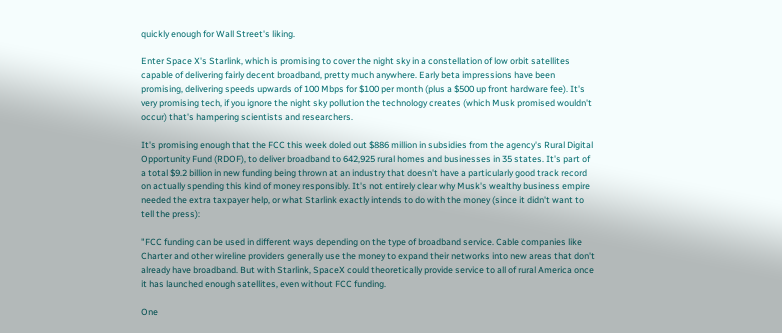quickly enough for Wall Street's liking.

Enter Space X's Starlink, which is promising to cover the night sky in a constellation of low orbit satellites capable of delivering fairly decent broadband, pretty much anywhere. Early beta impressions have been promising, delivering speeds upwards of 100 Mbps for $100 per month (plus a $500 up front hardware fee). It's very promising tech, if you ignore the night sky pollution the technology creates (which Musk promised wouldn't occur) that's hampering scientists and researchers.

It's promising enough that the FCC this week doled out $886 million in subsidies from the agency's Rural Digital Opportunity Fund (RDOF), to deliver broadband to 642,925 rural homes and businesses in 35 states. It's part of a total $9.2 billion in new funding being thrown at an industry that doesn't have a particularly good track record on actually spending this kind of money responsibly. It's not entirely clear why Musk's wealthy business empire needed the extra taxpayer help, or what Starlink exactly intends to do with the money (since it didn't want to tell the press):

"FCC funding can be used in different ways depending on the type of broadband service. Cable companies like Charter and other wireline providers generally use the money to expand their networks into new areas that don't already have broadband. But with Starlink, SpaceX could theoretically provide service to all of rural America once it has launched enough satellites, even without FCC funding.

One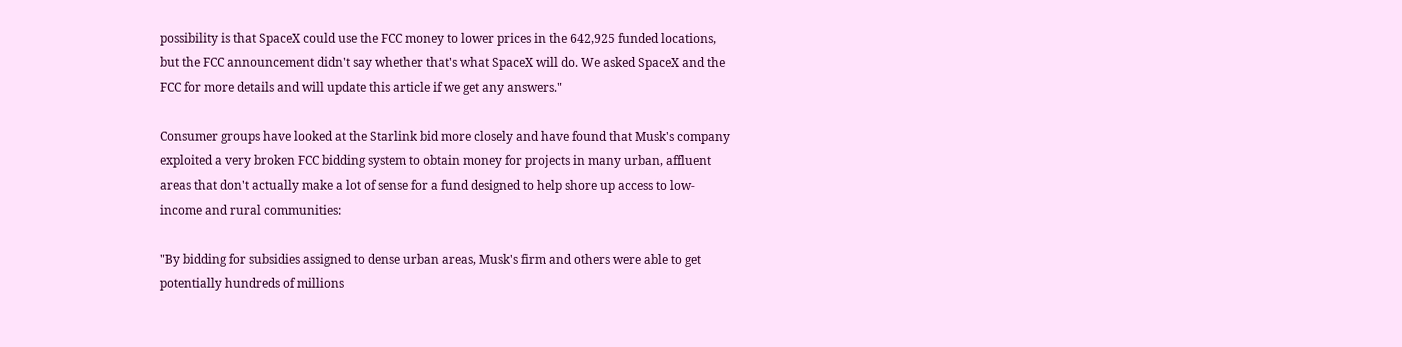possibility is that SpaceX could use the FCC money to lower prices in the 642,925 funded locations, but the FCC announcement didn't say whether that's what SpaceX will do. We asked SpaceX and the FCC for more details and will update this article if we get any answers."

Consumer groups have looked at the Starlink bid more closely and have found that Musk's company exploited a very broken FCC bidding system to obtain money for projects in many urban, affluent areas that don't actually make a lot of sense for a fund designed to help shore up access to low-income and rural communities:

"By bidding for subsidies assigned to dense urban areas, Musk's firm and others were able to get potentially hundreds of millions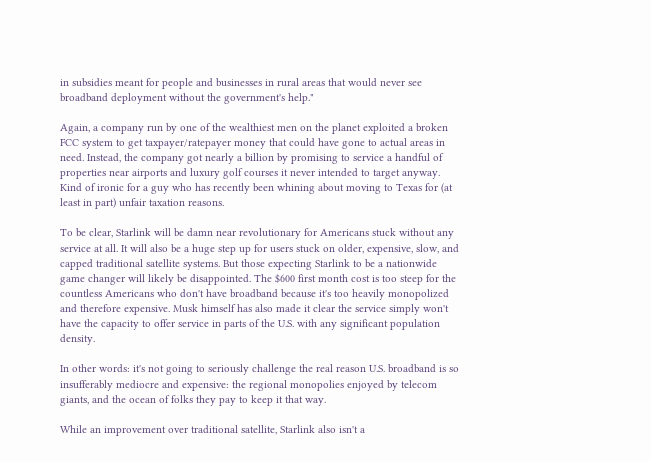in subsidies meant for people and businesses in rural areas that would never see broadband deployment without the government's help."

Again, a company run by one of the wealthiest men on the planet exploited a broken FCC system to get taxpayer/ratepayer money that could have gone to actual areas in need. Instead, the company got nearly a billion by promising to service a handful of properties near airports and luxury golf courses it never intended to target anyway. Kind of ironic for a guy who has recently been whining about moving to Texas for (at least in part) unfair taxation reasons.

To be clear, Starlink will be damn near revolutionary for Americans stuck without any service at all. It will also be a huge step up for users stuck on older, expensive, slow, and capped traditional satellite systems. But those expecting Starlink to be a nationwide game changer will likely be disappointed. The $600 first month cost is too steep for the countless Americans who don't have broadband because it's too heavily monopolized and therefore expensive. Musk himself has also made it clear the service simply won't have the capacity to offer service in parts of the U.S. with any significant population density.

In other words: it's not going to seriously challenge the real reason U.S. broadband is so insufferably mediocre and expensive: the regional monopolies enjoyed by telecom giants, and the ocean of folks they pay to keep it that way.

While an improvement over traditional satellite, Starlink also isn't a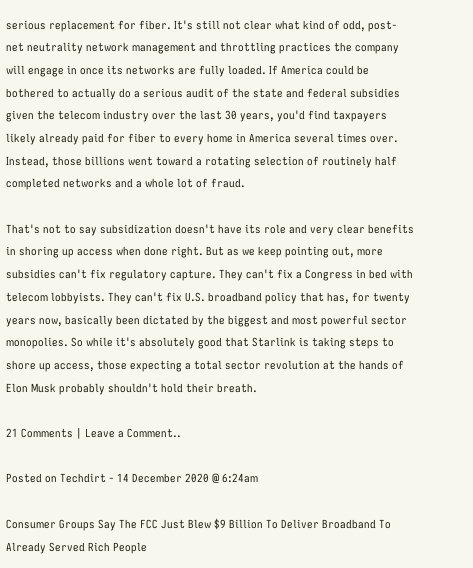serious replacement for fiber. It's still not clear what kind of odd, post-net neutrality network management and throttling practices the company will engage in once its networks are fully loaded. If America could be bothered to actually do a serious audit of the state and federal subsidies given the telecom industry over the last 30 years, you'd find taxpayers likely already paid for fiber to every home in America several times over. Instead, those billions went toward a rotating selection of routinely half completed networks and a whole lot of fraud.

That's not to say subsidization doesn't have its role and very clear benefits in shoring up access when done right. But as we keep pointing out, more subsidies can't fix regulatory capture. They can't fix a Congress in bed with telecom lobbyists. They can't fix U.S. broadband policy that has, for twenty years now, basically been dictated by the biggest and most powerful sector monopolies. So while it's absolutely good that Starlink is taking steps to shore up access, those expecting a total sector revolution at the hands of Elon Musk probably shouldn't hold their breath.

21 Comments | Leave a Comment..

Posted on Techdirt - 14 December 2020 @ 6:24am

Consumer Groups Say The FCC Just Blew $9 Billion To Deliver Broadband To Already Served Rich People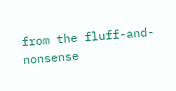from the fluff-and-nonsense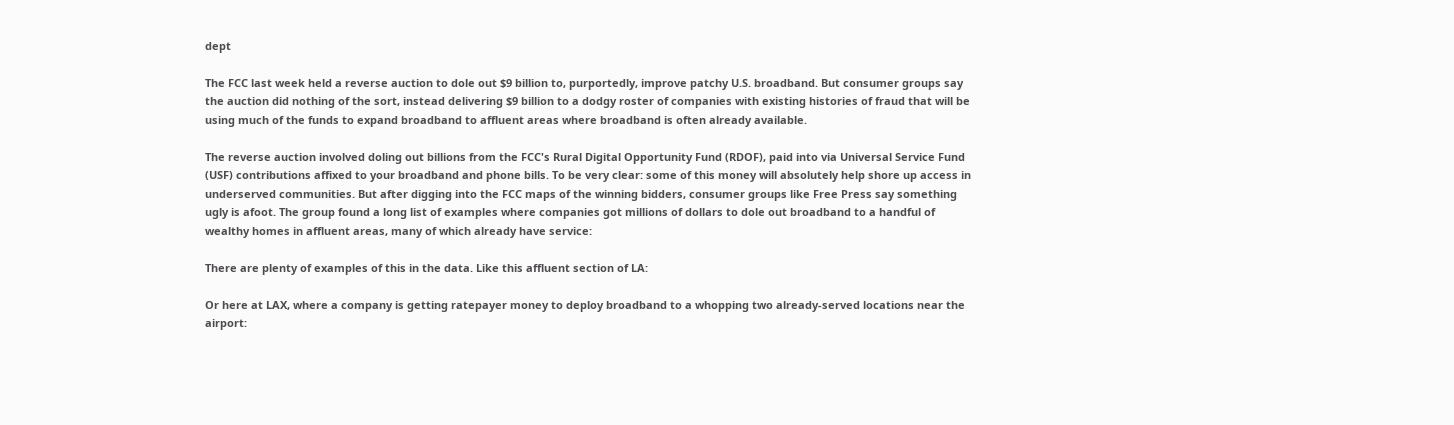dept

The FCC last week held a reverse auction to dole out $9 billion to, purportedly, improve patchy U.S. broadband. But consumer groups say the auction did nothing of the sort, instead delivering $9 billion to a dodgy roster of companies with existing histories of fraud that will be using much of the funds to expand broadband to affluent areas where broadband is often already available.

The reverse auction involved doling out billions from the FCC's Rural Digital Opportunity Fund (RDOF), paid into via Universal Service Fund (USF) contributions affixed to your broadband and phone bills. To be very clear: some of this money will absolutely help shore up access in underserved communities. But after digging into the FCC maps of the winning bidders, consumer groups like Free Press say something ugly is afoot. The group found a long list of examples where companies got millions of dollars to dole out broadband to a handful of wealthy homes in affluent areas, many of which already have service:

There are plenty of examples of this in the data. Like this affluent section of LA:

Or here at LAX, where a company is getting ratepayer money to deploy broadband to a whopping two already-served locations near the airport: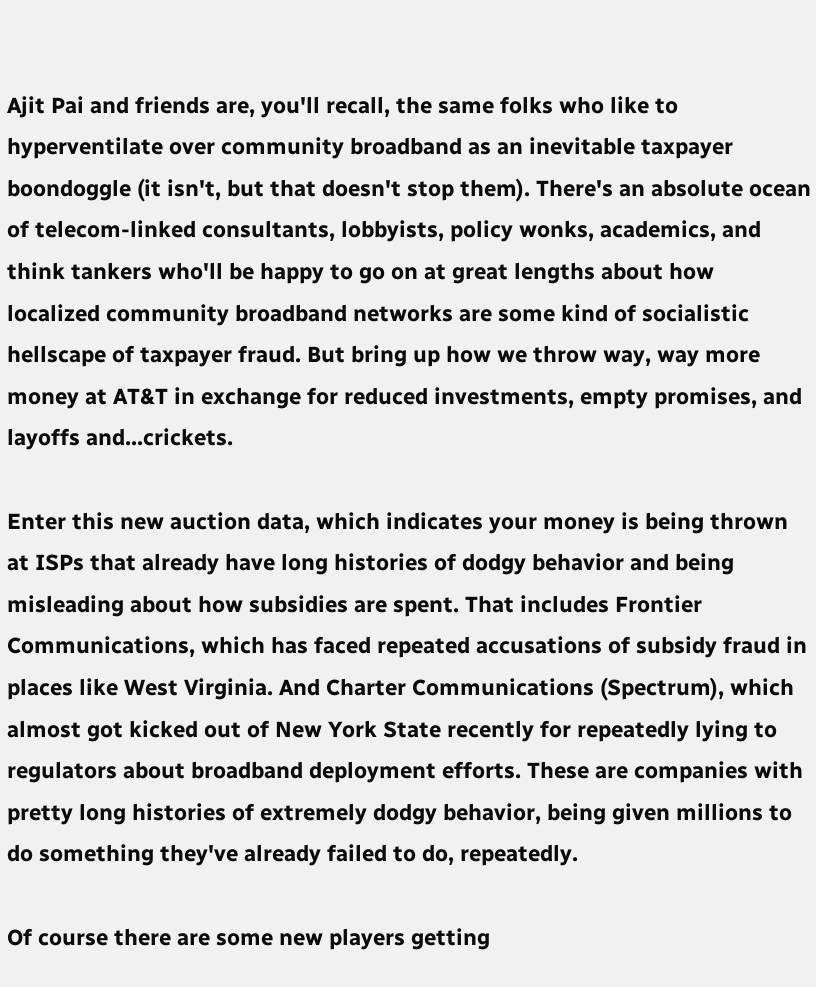Ajit Pai and friends are, you'll recall, the same folks who like to hyperventilate over community broadband as an inevitable taxpayer boondoggle (it isn't, but that doesn't stop them). There's an absolute ocean of telecom-linked consultants, lobbyists, policy wonks, academics, and think tankers who'll be happy to go on at great lengths about how localized community broadband networks are some kind of socialistic hellscape of taxpayer fraud. But bring up how we throw way, way more money at AT&T in exchange for reduced investments, empty promises, and layoffs and...crickets.

Enter this new auction data, which indicates your money is being thrown at ISPs that already have long histories of dodgy behavior and being misleading about how subsidies are spent. That includes Frontier Communications, which has faced repeated accusations of subsidy fraud in places like West Virginia. And Charter Communications (Spectrum), which almost got kicked out of New York State recently for repeatedly lying to regulators about broadband deployment efforts. These are companies with pretty long histories of extremely dodgy behavior, being given millions to do something they've already failed to do, repeatedly.

Of course there are some new players getting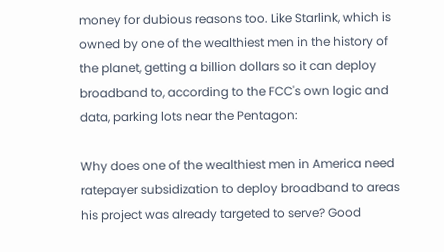money for dubious reasons too. Like Starlink, which is owned by one of the wealthiest men in the history of the planet, getting a billion dollars so it can deploy broadband to, according to the FCC's own logic and data, parking lots near the Pentagon:

Why does one of the wealthiest men in America need ratepayer subsidization to deploy broadband to areas his project was already targeted to serve? Good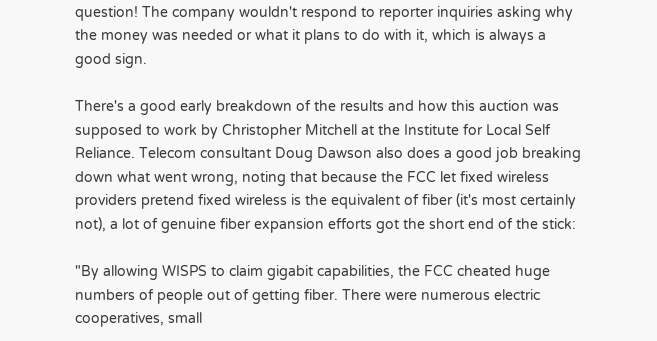question! The company wouldn't respond to reporter inquiries asking why the money was needed or what it plans to do with it, which is always a good sign.

There's a good early breakdown of the results and how this auction was supposed to work by Christopher Mitchell at the Institute for Local Self Reliance. Telecom consultant Doug Dawson also does a good job breaking down what went wrong, noting that because the FCC let fixed wireless providers pretend fixed wireless is the equivalent of fiber (it's most certainly not), a lot of genuine fiber expansion efforts got the short end of the stick:

"By allowing WISPS to claim gigabit capabilities, the FCC cheated huge numbers of people out of getting fiber. There were numerous electric cooperatives, small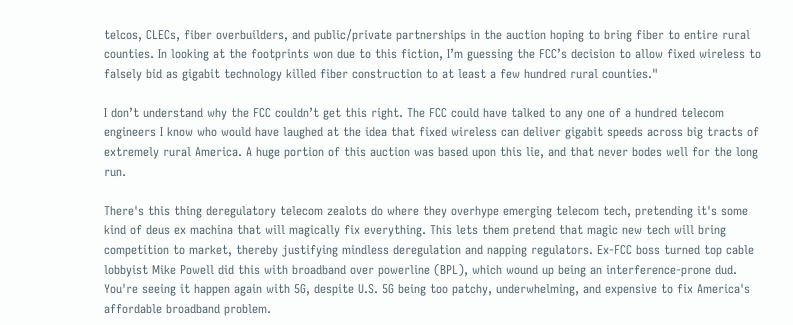telcos, CLECs, fiber overbuilders, and public/private partnerships in the auction hoping to bring fiber to entire rural counties. In looking at the footprints won due to this fiction, I’m guessing the FCC’s decision to allow fixed wireless to falsely bid as gigabit technology killed fiber construction to at least a few hundred rural counties."

I don’t understand why the FCC couldn’t get this right. The FCC could have talked to any one of a hundred telecom engineers I know who would have laughed at the idea that fixed wireless can deliver gigabit speeds across big tracts of extremely rural America. A huge portion of this auction was based upon this lie, and that never bodes well for the long run.

There's this thing deregulatory telecom zealots do where they overhype emerging telecom tech, pretending it's some kind of deus ex machina that will magically fix everything. This lets them pretend that magic new tech will bring competition to market, thereby justifying mindless deregulation and napping regulators. Ex-FCC boss turned top cable lobbyist Mike Powell did this with broadband over powerline (BPL), which wound up being an interference-prone dud. You're seeing it happen again with 5G, despite U.S. 5G being too patchy, underwhelming, and expensive to fix America's affordable broadband problem.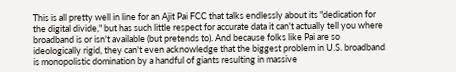This is all pretty well in line for an Ajit Pai FCC that talks endlessly about its "dedication for the digital divide," but has such little respect for accurate data it can't actually tell you where broadband is or isn't available (but pretends to). And because folks like Pai are so ideologically rigid, they can't even acknowledge that the biggest problem in U.S. broadband is monopolistic domination by a handful of giants resulting in massive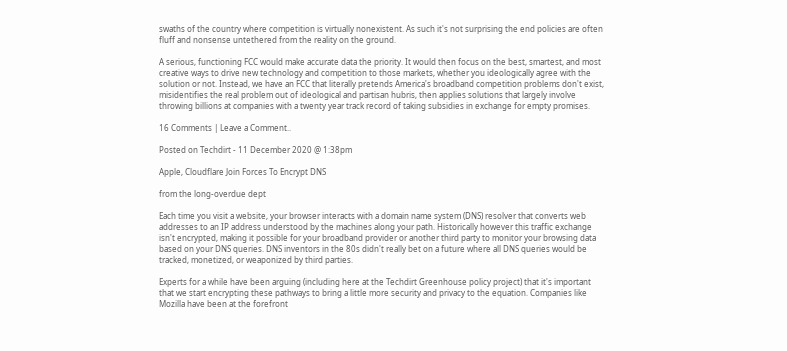swaths of the country where competition is virtually nonexistent. As such it's not surprising the end policies are often fluff and nonsense untethered from the reality on the ground.

A serious, functioning FCC would make accurate data the priority. It would then focus on the best, smartest, and most creative ways to drive new technology and competition to those markets, whether you ideologically agree with the solution or not. Instead, we have an FCC that literally pretends America's broadband competition problems don't exist, misidentifies the real problem out of ideological and partisan hubris, then applies solutions that largely involve throwing billions at companies with a twenty year track record of taking subsidies in exchange for empty promises.

16 Comments | Leave a Comment..

Posted on Techdirt - 11 December 2020 @ 1:38pm

Apple, Cloudflare Join Forces To Encrypt DNS

from the long-overdue dept

Each time you visit a website, your browser interacts with a domain name system (DNS) resolver that converts web addresses to an IP address understood by the machines along your path. Historically however this traffic exchange isn't encrypted, making it possible for your broadband provider or another third party to monitor your browsing data based on your DNS queries. DNS inventors in the 80s didn't really bet on a future where all DNS queries would be tracked, monetized, or weaponized by third parties.

Experts for a while have been arguing (including here at the Techdirt Greenhouse policy project) that it's important that we start encrypting these pathways to bring a little more security and privacy to the equation. Companies like Mozilla have been at the forefront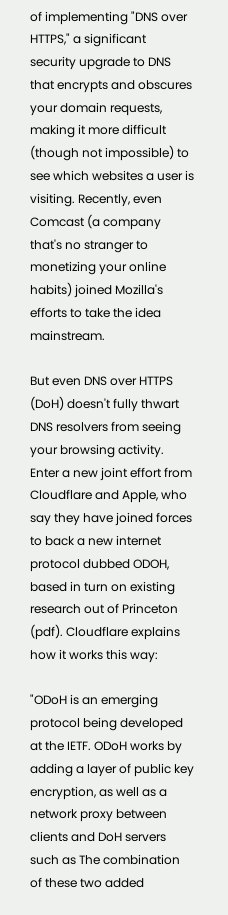of implementing "DNS over HTTPS," a significant security upgrade to DNS that encrypts and obscures your domain requests, making it more difficult (though not impossible) to see which websites a user is visiting. Recently, even Comcast (a company that's no stranger to monetizing your online habits) joined Mozilla's efforts to take the idea mainstream.

But even DNS over HTTPS (DoH) doesn't fully thwart DNS resolvers from seeing your browsing activity. Enter a new joint effort from Cloudflare and Apple, who say they have joined forces to back a new internet protocol dubbed ODOH, based in turn on existing research out of Princeton (pdf). Cloudflare explains how it works this way:

"ODoH is an emerging protocol being developed at the IETF. ODoH works by adding a layer of public key encryption, as well as a network proxy between clients and DoH servers such as The combination of these two added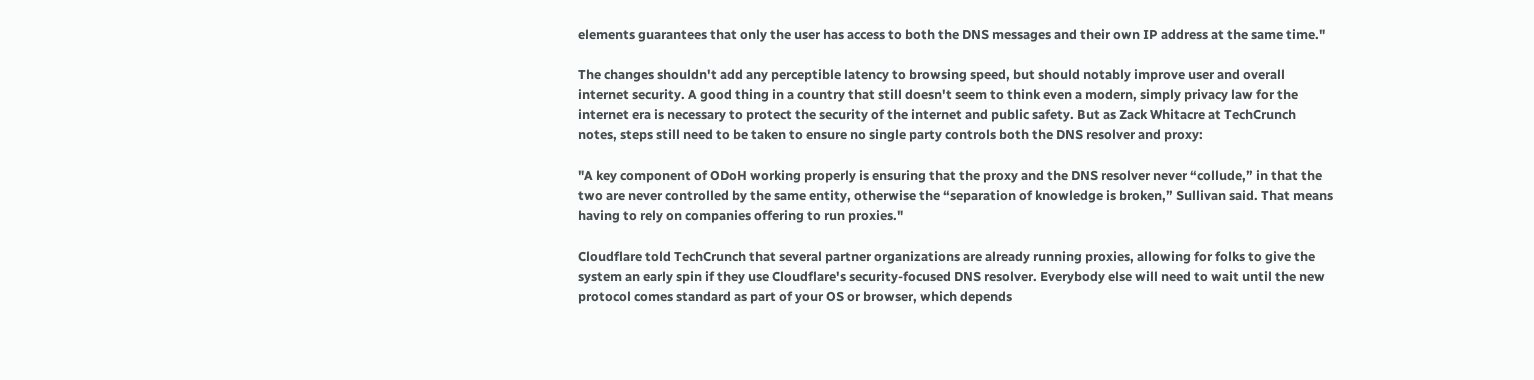elements guarantees that only the user has access to both the DNS messages and their own IP address at the same time."

The changes shouldn't add any perceptible latency to browsing speed, but should notably improve user and overall internet security. A good thing in a country that still doesn't seem to think even a modern, simply privacy law for the internet era is necessary to protect the security of the internet and public safety. But as Zack Whitacre at TechCrunch notes, steps still need to be taken to ensure no single party controls both the DNS resolver and proxy:

"A key component of ODoH working properly is ensuring that the proxy and the DNS resolver never “collude,” in that the two are never controlled by the same entity, otherwise the “separation of knowledge is broken,” Sullivan said. That means having to rely on companies offering to run proxies."

Cloudflare told TechCrunch that several partner organizations are already running proxies, allowing for folks to give the system an early spin if they use Cloudflare's security-focused DNS resolver. Everybody else will need to wait until the new protocol comes standard as part of your OS or browser, which depends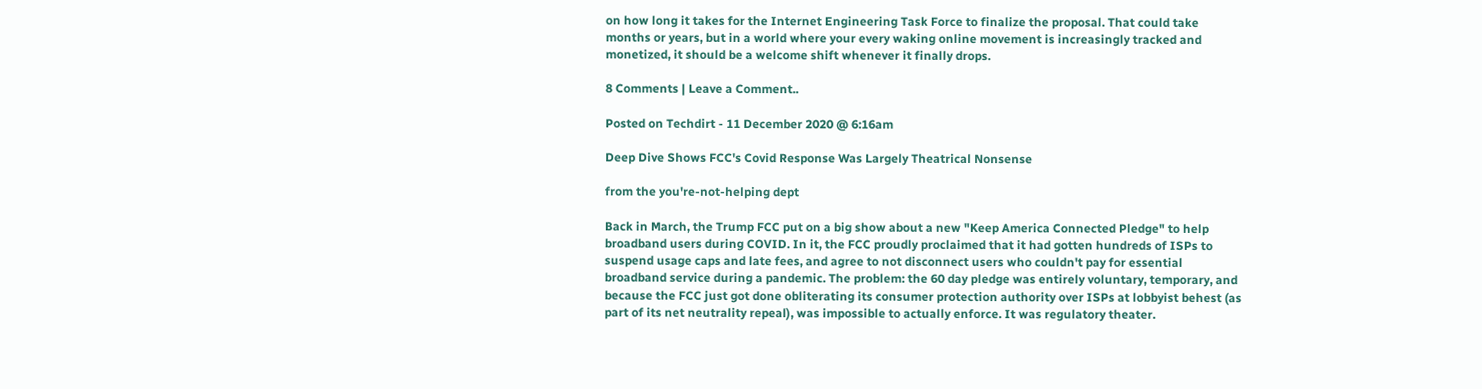on how long it takes for the Internet Engineering Task Force to finalize the proposal. That could take months or years, but in a world where your every waking online movement is increasingly tracked and monetized, it should be a welcome shift whenever it finally drops.

8 Comments | Leave a Comment..

Posted on Techdirt - 11 December 2020 @ 6:16am

Deep Dive Shows FCC's Covid Response Was Largely Theatrical Nonsense

from the you're-not-helping dept

Back in March, the Trump FCC put on a big show about a new "Keep America Connected Pledge" to help broadband users during COVID. In it, the FCC proudly proclaimed that it had gotten hundreds of ISPs to suspend usage caps and late fees, and agree to not disconnect users who couldn't pay for essential broadband service during a pandemic. The problem: the 60 day pledge was entirely voluntary, temporary, and because the FCC just got done obliterating its consumer protection authority over ISPs at lobbyist behest (as part of its net neutrality repeal), was impossible to actually enforce. It was regulatory theater.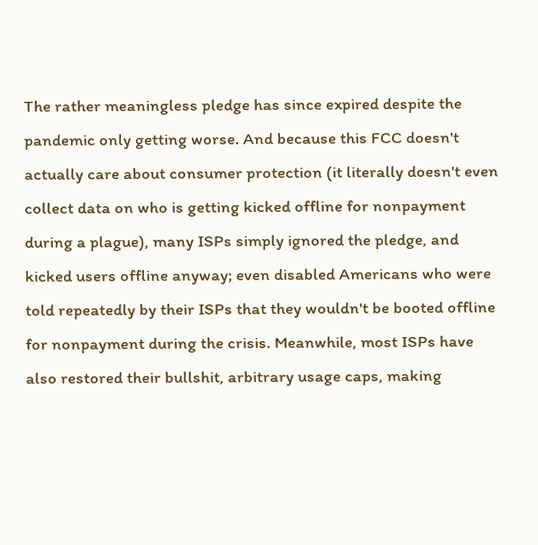The rather meaningless pledge has since expired despite the pandemic only getting worse. And because this FCC doesn't actually care about consumer protection (it literally doesn't even collect data on who is getting kicked offline for nonpayment during a plague), many ISPs simply ignored the pledge, and kicked users offline anyway; even disabled Americans who were told repeatedly by their ISPs that they wouldn't be booted offline for nonpayment during the crisis. Meanwhile, most ISPs have also restored their bullshit, arbitrary usage caps, making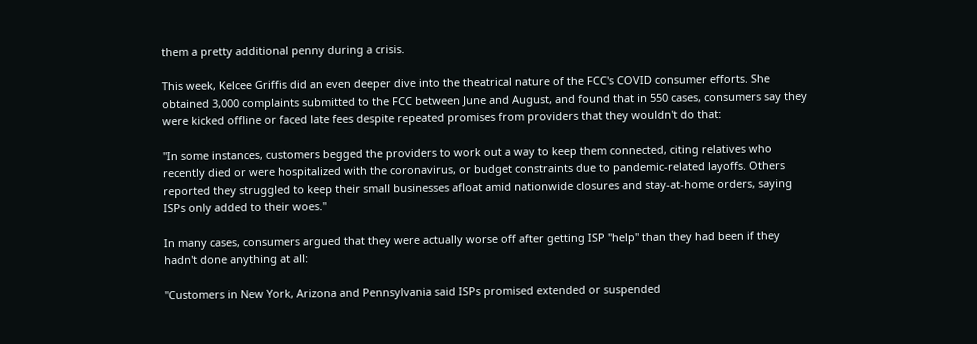them a pretty additional penny during a crisis.

This week, Kelcee Griffis did an even deeper dive into the theatrical nature of the FCC's COVID consumer efforts. She obtained 3,000 complaints submitted to the FCC between June and August, and found that in 550 cases, consumers say they were kicked offline or faced late fees despite repeated promises from providers that they wouldn't do that:

"In some instances, customers begged the providers to work out a way to keep them connected, citing relatives who recently died or were hospitalized with the coronavirus, or budget constraints due to pandemic-related layoffs. Others reported they struggled to keep their small businesses afloat amid nationwide closures and stay-at-home orders, saying ISPs only added to their woes."

In many cases, consumers argued that they were actually worse off after getting ISP "help" than they had been if they hadn't done anything at all:

"Customers in New York, Arizona and Pennsylvania said ISPs promised extended or suspended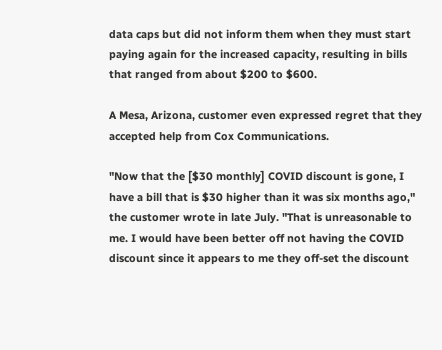data caps but did not inform them when they must start paying again for the increased capacity, resulting in bills that ranged from about $200 to $600.

A Mesa, Arizona, customer even expressed regret that they accepted help from Cox Communications.

"Now that the [$30 monthly] COVID discount is gone, I have a bill that is $30 higher than it was six months ago," the customer wrote in late July. "That is unreasonable to me. I would have been better off not having the COVID discount since it appears to me they off-set the discount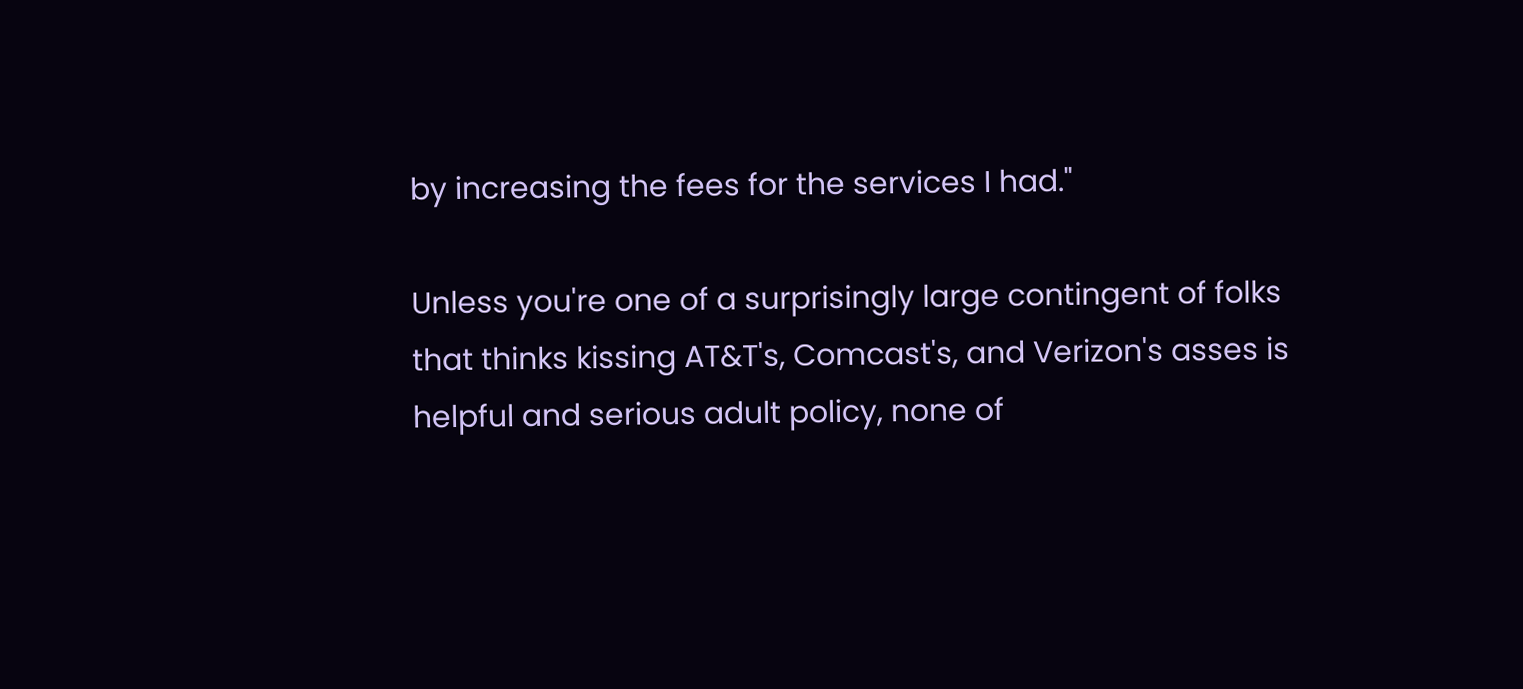by increasing the fees for the services I had."

Unless you're one of a surprisingly large contingent of folks that thinks kissing AT&T's, Comcast's, and Verizon's asses is helpful and serious adult policy, none of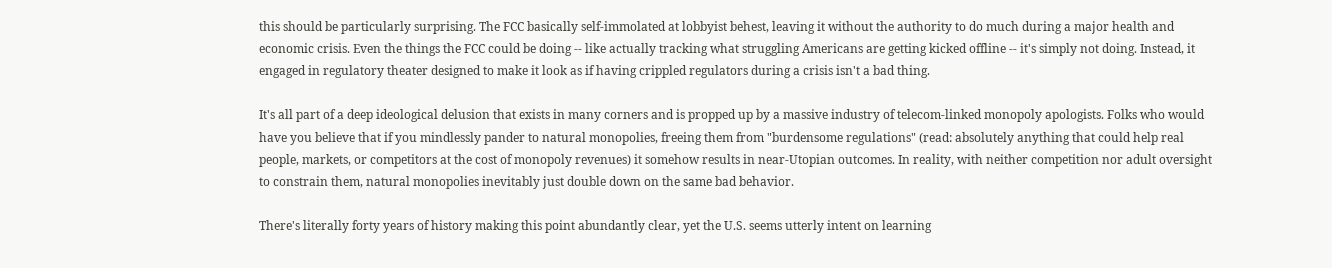this should be particularly surprising. The FCC basically self-immolated at lobbyist behest, leaving it without the authority to do much during a major health and economic crisis. Even the things the FCC could be doing -- like actually tracking what struggling Americans are getting kicked offline -- it's simply not doing. Instead, it engaged in regulatory theater designed to make it look as if having crippled regulators during a crisis isn't a bad thing.

It's all part of a deep ideological delusion that exists in many corners and is propped up by a massive industry of telecom-linked monopoly apologists. Folks who would have you believe that if you mindlessly pander to natural monopolies, freeing them from "burdensome regulations" (read: absolutely anything that could help real people, markets, or competitors at the cost of monopoly revenues) it somehow results in near-Utopian outcomes. In reality, with neither competition nor adult oversight to constrain them, natural monopolies inevitably just double down on the same bad behavior.

There's literally forty years of history making this point abundantly clear, yet the U.S. seems utterly intent on learning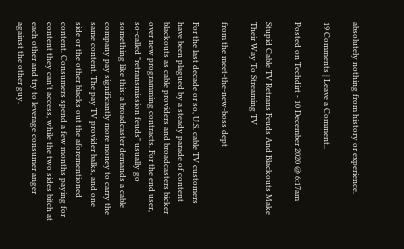absolutely nothing from history or experience.

19 Comments | Leave a Comment..

Posted on Techdirt - 10 December 2020 @ 6:17am

Stupid Cable TV Retrans Feuds And Blackouts Make Their Way To Streaming TV

from the meet-the-new-boss dept

For the last decade or so, U.S. cable TV customers have been plagued by a steady parade of content blackouts as cable providers and broadcasters bicker over new programming contracts. For the end user, so-called "retransmission feuds" usually go something like this: a broadcaster demands a cable company pay significantly more money to carry the same content. The pay TV provider balks, and one side or the other blacks out the aforementioned content. Consumers spend a few months paying for content they can't access, while the two sides bitch at each other and try to leverage consumer anger against the other guy.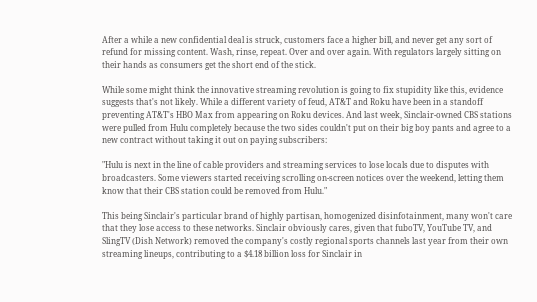After a while a new confidential deal is struck, customers face a higher bill, and never get any sort of refund for missing content. Wash, rinse, repeat. Over and over again. With regulators largely sitting on their hands as consumers get the short end of the stick.

While some might think the innovative streaming revolution is going to fix stupidity like this, evidence suggests that's not likely. While a different variety of feud, AT&T and Roku have been in a standoff preventing AT&T's HBO Max from appearing on Roku devices. And last week, Sinclair-owned CBS stations were pulled from Hulu completely because the two sides couldn't put on their big boy pants and agree to a new contract without taking it out on paying subscribers:

"Hulu is next in the line of cable providers and streaming services to lose locals due to disputes with broadcasters. Some viewers started receiving scrolling on-screen notices over the weekend, letting them know that their CBS station could be removed from Hulu."

This being Sinclair's particular brand of highly partisan, homogenized disinfotainment, many won't care that they lose access to these networks. Sinclair obviously cares, given that fuboTV, YouTube TV, and SlingTV (Dish Network) removed the company's costly regional sports channels last year from their own streaming lineups, contributing to a $4.18 billion loss for Sinclair in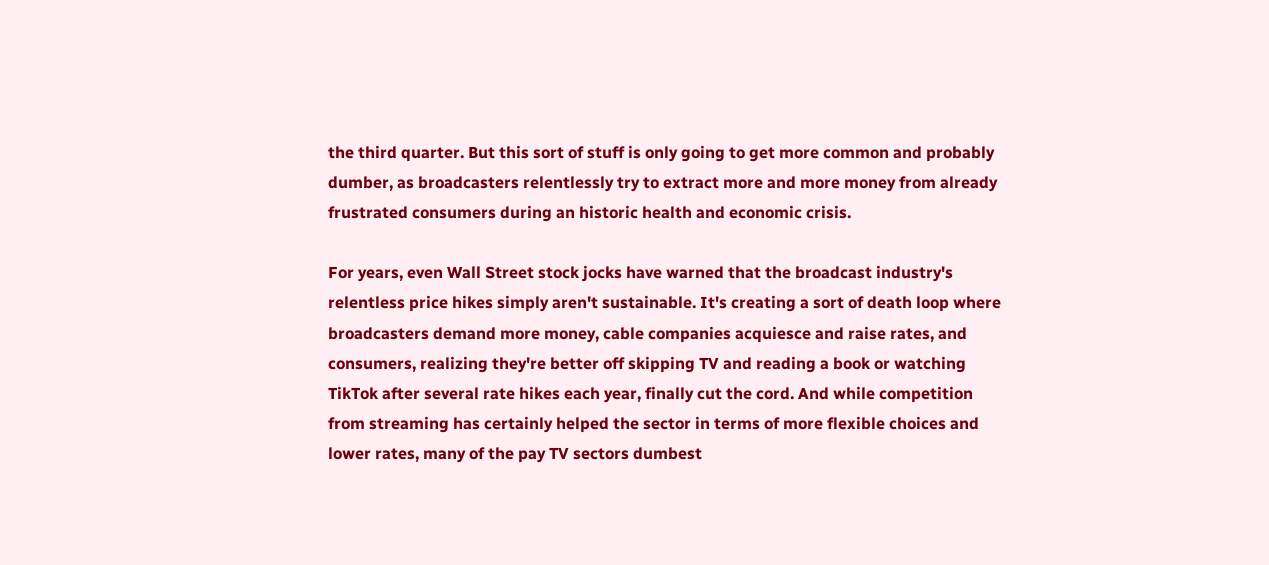the third quarter. But this sort of stuff is only going to get more common and probably dumber, as broadcasters relentlessly try to extract more and more money from already frustrated consumers during an historic health and economic crisis.

For years, even Wall Street stock jocks have warned that the broadcast industry's relentless price hikes simply aren't sustainable. It's creating a sort of death loop where broadcasters demand more money, cable companies acquiesce and raise rates, and consumers, realizing they're better off skipping TV and reading a book or watching TikTok after several rate hikes each year, finally cut the cord. And while competition from streaming has certainly helped the sector in terms of more flexible choices and lower rates, many of the pay TV sectors dumbest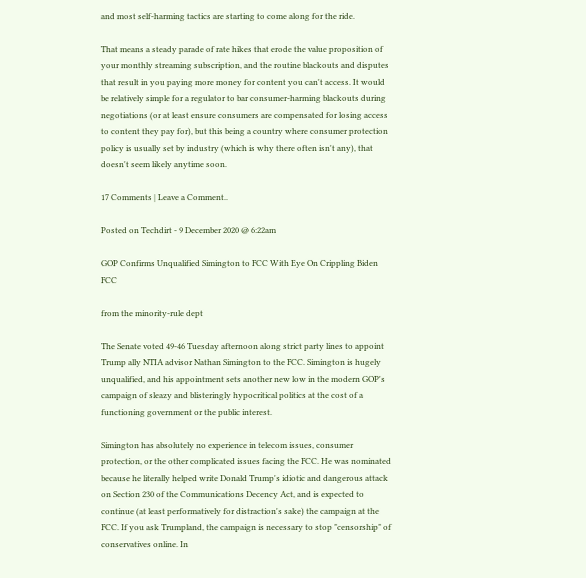and most self-harming tactics are starting to come along for the ride.

That means a steady parade of rate hikes that erode the value proposition of your monthly streaming subscription, and the routine blackouts and disputes that result in you paying more money for content you can't access. It would be relatively simple for a regulator to bar consumer-harming blackouts during negotiations (or at least ensure consumers are compensated for losing access to content they pay for), but this being a country where consumer protection policy is usually set by industry (which is why there often isn't any), that doesn't seem likely anytime soon.

17 Comments | Leave a Comment..

Posted on Techdirt - 9 December 2020 @ 6:22am

GOP Confirms Unqualified Simington to FCC With Eye On Crippling Biden FCC

from the minority-rule dept

The Senate voted 49-46 Tuesday afternoon along strict party lines to appoint Trump ally NTIA advisor Nathan Simington to the FCC. Simington is hugely unqualified, and his appointment sets another new low in the modern GOP's campaign of sleazy and blisteringly hypocritical politics at the cost of a functioning government or the public interest.

Simington has absolutely no experience in telecom issues, consumer protection, or the other complicated issues facing the FCC. He was nominated because he literally helped write Donald Trump's idiotic and dangerous attack on Section 230 of the Communications Decency Act, and is expected to continue (at least performatively for distraction's sake) the campaign at the FCC. If you ask Trumpland, the campaign is necessary to stop "censorship" of conservatives online. In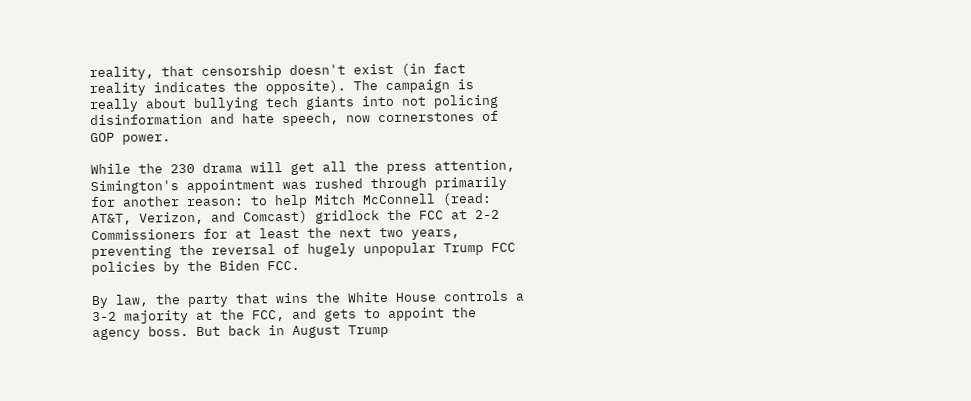reality, that censorship doesn't exist (in fact reality indicates the opposite). The campaign is really about bullying tech giants into not policing disinformation and hate speech, now cornerstones of GOP power.

While the 230 drama will get all the press attention, Simington's appointment was rushed through primarily for another reason: to help Mitch McConnell (read: AT&T, Verizon, and Comcast) gridlock the FCC at 2-2 Commissioners for at least the next two years, preventing the reversal of hugely unpopular Trump FCC policies by the Biden FCC.

By law, the party that wins the White House controls a 3-2 majority at the FCC, and gets to appoint the agency boss. But back in August Trump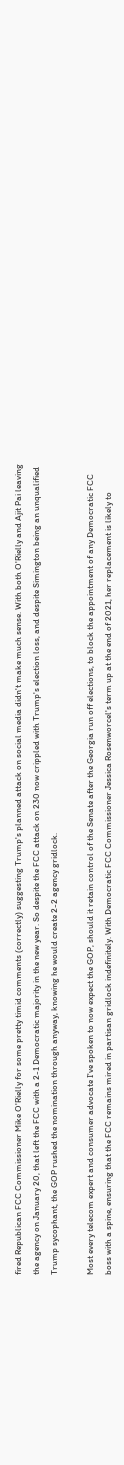fired Republican FCC Commissioner Mike O'Rielly for some pretty timid comments (correctly) suggesting Trump's planned attack on social media didn't make much sense. With both O'Rielly and Ajit Pai leaving the agency on January 20, that left the FCC with a 2-1 Democratic majority in the new year. So despite the FCC attack on 230 now crippled with Trump's election loss, and despite Simington being an unqualified Trump sycophant, the GOP rushed the nomination through anyway, knowing he would create 2-2 agency gridlock.

Most every telecom expert and consumer advocate I've spoken to now expect the GOP, should it retain control of the Senate after the Georgia run off elections, to block the appointment of any Democratic FCC boss with a spine, ensuring that the FCC remains mired in partisan gridlock indefinitely. With Democratic FCC Commissioner Jessica Rosenworcel's term up at the end of 2021, her replacement is likely to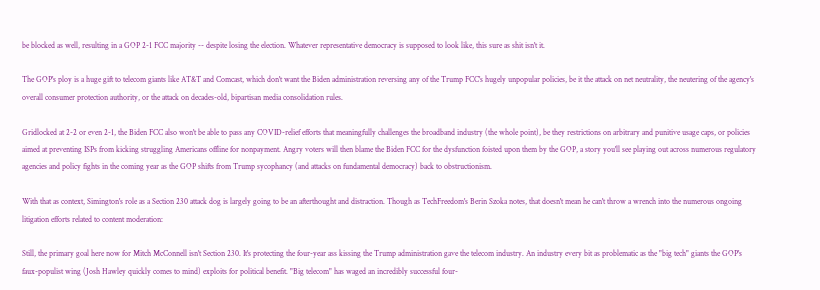be blocked as well, resulting in a GOP 2-1 FCC majority -- despite losing the election. Whatever representative democracy is supposed to look like, this sure as shit isn't it.

The GOP's ploy is a huge gift to telecom giants like AT&T and Comcast, which don't want the Biden administration reversing any of the Trump FCC's hugely unpopular policies, be it the attack on net neutrality, the neutering of the agency's overall consumer protection authority, or the attack on decades-old, bipartisan media consolidation rules.

Gridlocked at 2-2 or even 2-1, the Biden FCC also won't be able to pass any COVID-relief efforts that meaningfully challenges the broadband industry (the whole point), be they restrictions on arbitrary and punitive usage caps, or policies aimed at preventing ISPs from kicking struggling Americans offline for nonpayment. Angry voters will then blame the Biden FCC for the dysfunction foisted upon them by the GOP, a story you'll see playing out across numerous regulatory agencies and policy fights in the coming year as the GOP shifts from Trump sycophancy (and attacks on fundamental democracy) back to obstructionism.

With that as context, Simington's role as a Section 230 attack dog is largely going to be an afterthought and distraction. Though as TechFreedom's Berin Szoka notes, that doesn't mean he can't throw a wrench into the numerous ongoing litigation efforts related to content moderation:

Still, the primary goal here now for Mitch McConnell isn't Section 230. It's protecting the four-year ass kissing the Trump administration gave the telecom industry. An industry every bit as problematic as the "big tech" giants the GOP's faux-populist wing (Josh Hawley quickly comes to mind) exploits for political benefit. "Big telecom" has waged an incredibly successful four-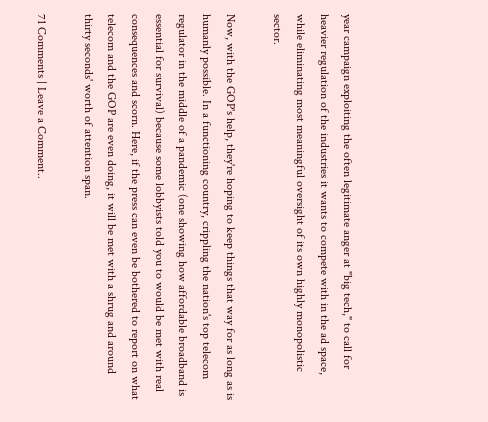year campaign exploiting the often legitimate anger at "big tech," to call for heavier regulation of the industries it wants to compete with in the ad space, while eliminating most meaningful oversight of its own highly monopolistic sector.

Now, with the GOP's help, they're hoping to keep things that way for as long as is humanly possible. In a functioning country, crippling the nation's top telecom regulator in the middle of a pandemic (one showing how affordable broadband is essential for survival) because some lobbyists told you to would be met with real consequences and scorn. Here, if the press can even be bothered to report on what telecom and the GOP are even doing, it will be met with a shrug and around thirty seconds' worth of attention span.

71 Comments | Leave a Comment..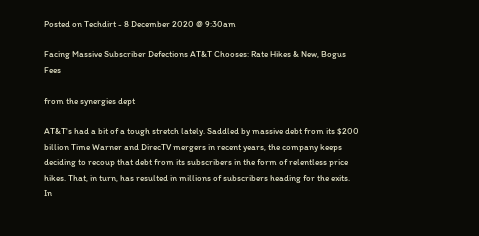Posted on Techdirt - 8 December 2020 @ 9:30am

Facing Massive Subscriber Defections AT&T Chooses: Rate Hikes & New, Bogus Fees

from the synergies dept

AT&T's had a bit of a tough stretch lately. Saddled by massive debt from its $200 billion Time Warner and DirecTV mergers in recent years, the company keeps deciding to recoup that debt from its subscribers in the form of relentless price hikes. That, in turn, has resulted in millions of subscribers heading for the exits. In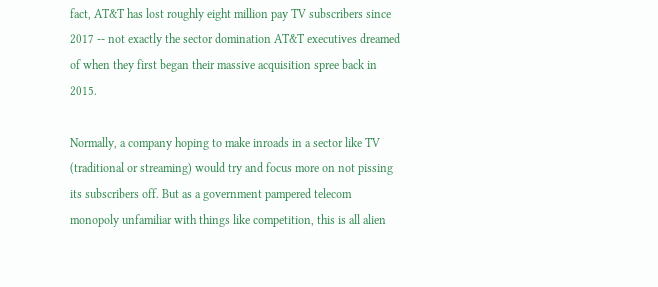fact, AT&T has lost roughly eight million pay TV subscribers since 2017 -- not exactly the sector domination AT&T executives dreamed of when they first began their massive acquisition spree back in 2015.

Normally, a company hoping to make inroads in a sector like TV (traditional or streaming) would try and focus more on not pissing its subscribers off. But as a government pampered telecom monopoly unfamiliar with things like competition, this is all alien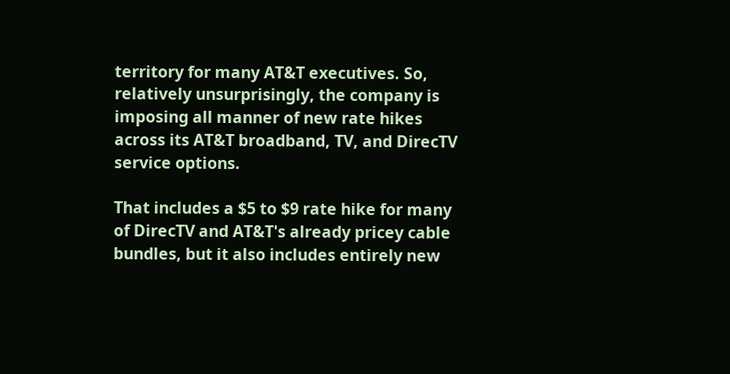territory for many AT&T executives. So, relatively unsurprisingly, the company is imposing all manner of new rate hikes across its AT&T broadband, TV, and DirecTV service options.

That includes a $5 to $9 rate hike for many of DirecTV and AT&T's already pricey cable bundles, but it also includes entirely new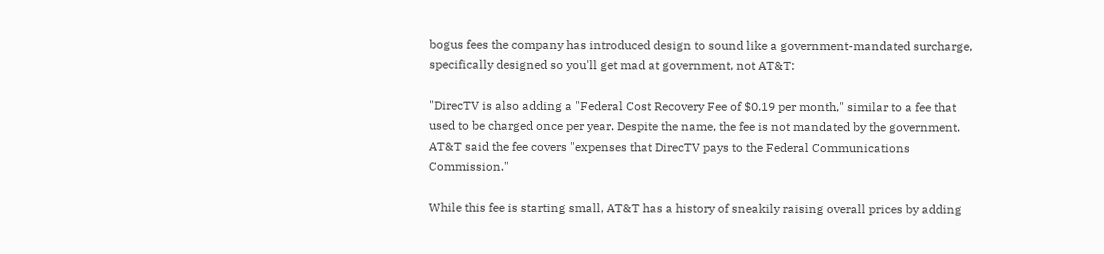bogus fees the company has introduced design to sound like a government-mandated surcharge, specifically designed so you'll get mad at government, not AT&T:

"DirecTV is also adding a "Federal Cost Recovery Fee of $0.19 per month," similar to a fee that used to be charged once per year. Despite the name, the fee is not mandated by the government. AT&T said the fee covers "expenses that DirecTV pays to the Federal Communications Commission."

While this fee is starting small, AT&T has a history of sneakily raising overall prices by adding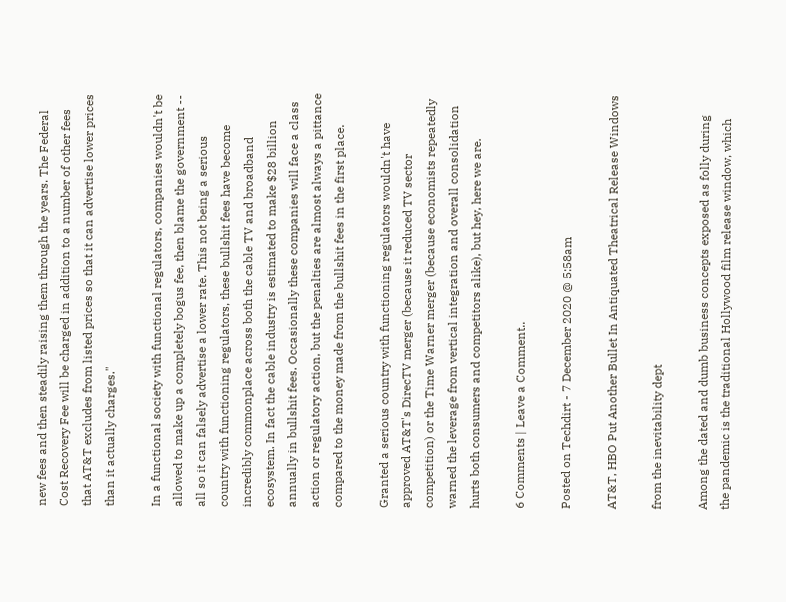new fees and then steadily raising them through the years. The Federal Cost Recovery Fee will be charged in addition to a number of other fees that AT&T excludes from listed prices so that it can advertise lower prices than it actually charges."

In a functional society with functional regulators, companies wouldn't be allowed to make up a completely bogus fee, then blame the government -- all so it can falsely advertise a lower rate. This not being a serious country with functioning regulators, these bullshit fees have become incredibly commonplace across both the cable TV and broadband ecosystem. In fact the cable industry is estimated to make $28 billion annually in bullshit fees. Occasionally these companies will face a class action or regulatory action, but the penalties are almost always a pittance compared to the money made from the bullshit fees in the first place.

Granted a serious country with functioning regulators wouldn't have approved AT&T's DirecTV merger (because it reduced TV sector competition) or the Time Warner merger (because economists repeatedly warned the leverage from vertical integration and overall consolidation hurts both consumers and competitors alike), but hey, here we are.

6 Comments | Leave a Comment..

Posted on Techdirt - 7 December 2020 @ 5:58am

AT&T, HBO Put Another Bullet In Antiquated Theatrical Release Windows

from the inevitability dept

Among the dated and dumb business concepts exposed as folly during the pandemic is the traditional Hollywood film release window, which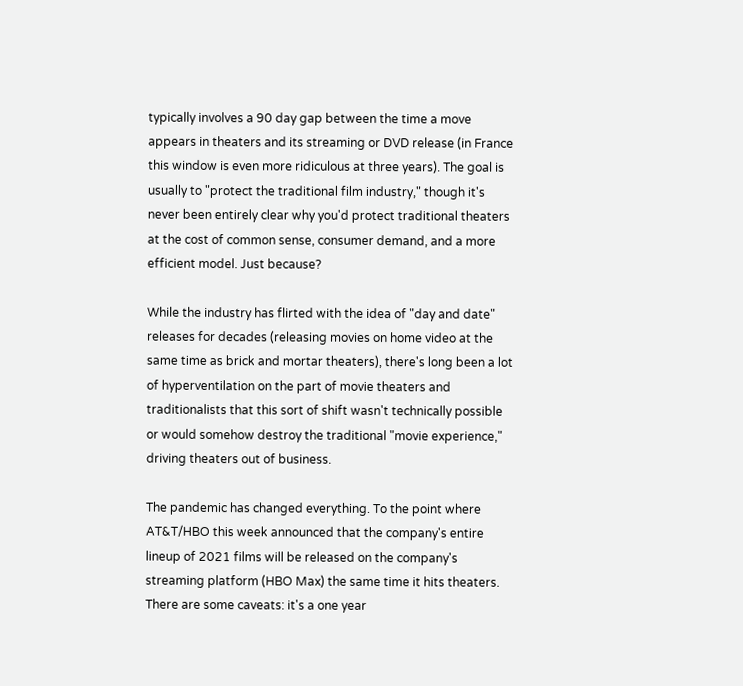typically involves a 90 day gap between the time a move appears in theaters and its streaming or DVD release (in France this window is even more ridiculous at three years). The goal is usually to "protect the traditional film industry," though it's never been entirely clear why you'd protect traditional theaters at the cost of common sense, consumer demand, and a more efficient model. Just because?

While the industry has flirted with the idea of "day and date" releases for decades (releasing movies on home video at the same time as brick and mortar theaters), there's long been a lot of hyperventilation on the part of movie theaters and traditionalists that this sort of shift wasn't technically possible or would somehow destroy the traditional "movie experience," driving theaters out of business.

The pandemic has changed everything. To the point where AT&T/HBO this week announced that the company's entire lineup of 2021 films will be released on the company's streaming platform (HBO Max) the same time it hits theaters. There are some caveats: it's a one year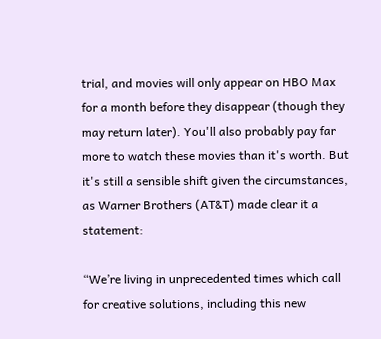trial, and movies will only appear on HBO Max for a month before they disappear (though they may return later). You'll also probably pay far more to watch these movies than it's worth. But it's still a sensible shift given the circumstances, as Warner Brothers (AT&T) made clear it a statement:

“We’re living in unprecedented times which call for creative solutions, including this new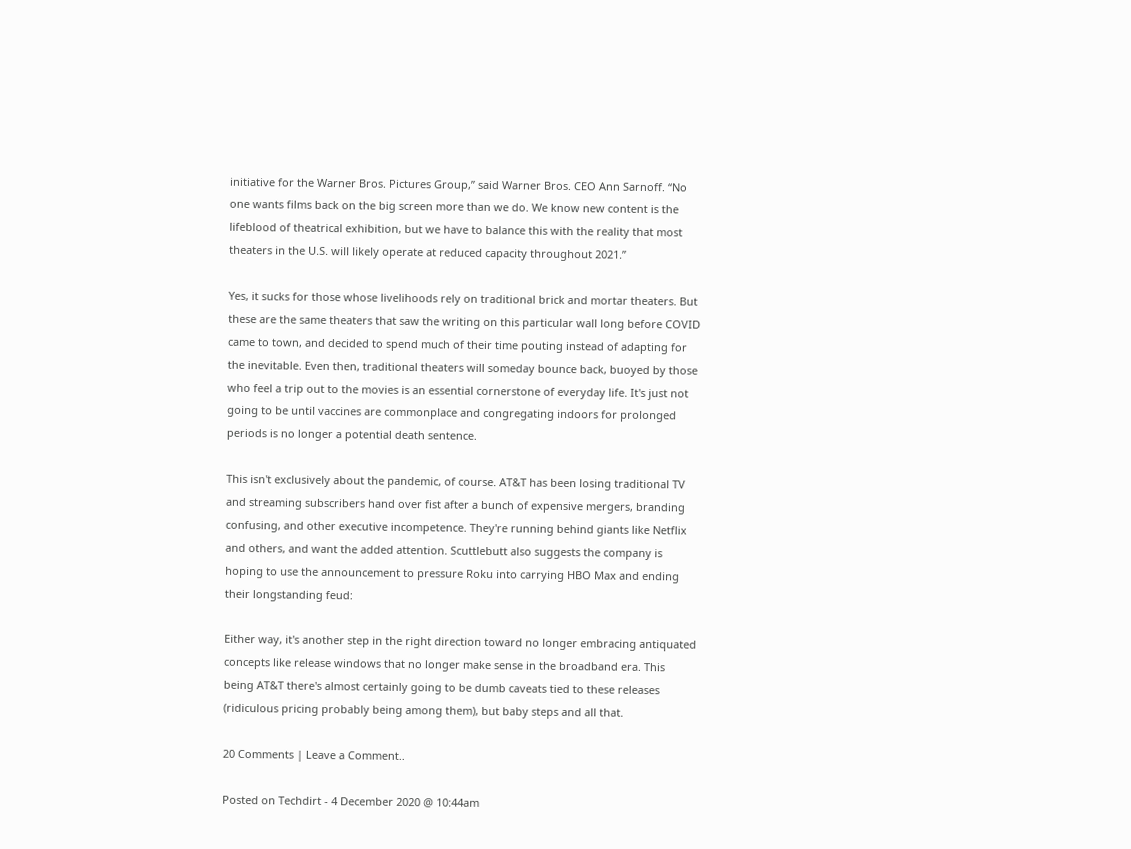initiative for the Warner Bros. Pictures Group,” said Warner Bros. CEO Ann Sarnoff. “No one wants films back on the big screen more than we do. We know new content is the lifeblood of theatrical exhibition, but we have to balance this with the reality that most theaters in the U.S. will likely operate at reduced capacity throughout 2021.”

Yes, it sucks for those whose livelihoods rely on traditional brick and mortar theaters. But these are the same theaters that saw the writing on this particular wall long before COVID came to town, and decided to spend much of their time pouting instead of adapting for the inevitable. Even then, traditional theaters will someday bounce back, buoyed by those who feel a trip out to the movies is an essential cornerstone of everyday life. It's just not going to be until vaccines are commonplace and congregating indoors for prolonged periods is no longer a potential death sentence.

This isn't exclusively about the pandemic, of course. AT&T has been losing traditional TV and streaming subscribers hand over fist after a bunch of expensive mergers, branding confusing, and other executive incompetence. They're running behind giants like Netflix and others, and want the added attention. Scuttlebutt also suggests the company is hoping to use the announcement to pressure Roku into carrying HBO Max and ending their longstanding feud:

Either way, it's another step in the right direction toward no longer embracing antiquated concepts like release windows that no longer make sense in the broadband era. This being AT&T there's almost certainly going to be dumb caveats tied to these releases (ridiculous pricing probably being among them), but baby steps and all that.

20 Comments | Leave a Comment..

Posted on Techdirt - 4 December 2020 @ 10:44am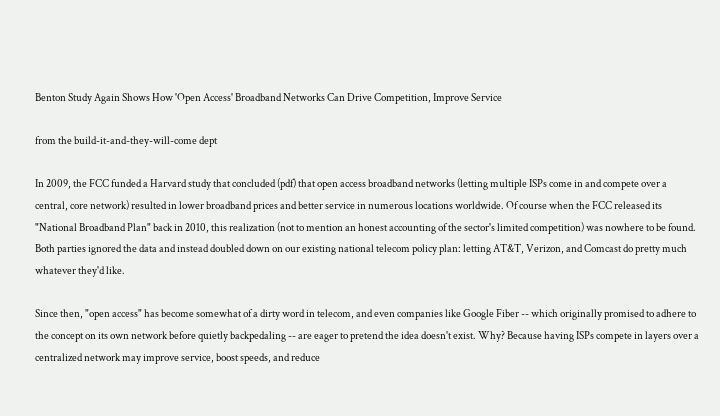Benton Study Again Shows How 'Open Access' Broadband Networks Can Drive Competition, Improve Service

from the build-it-and-they-will-come dept

In 2009, the FCC funded a Harvard study that concluded (pdf) that open access broadband networks (letting multiple ISPs come in and compete over a central, core network) resulted in lower broadband prices and better service in numerous locations worldwide. Of course when the FCC released its "National Broadband Plan" back in 2010, this realization (not to mention an honest accounting of the sector's limited competition) was nowhere to be found. Both parties ignored the data and instead doubled down on our existing national telecom policy plan: letting AT&T, Verizon, and Comcast do pretty much whatever they'd like.

Since then, "open access" has become somewhat of a dirty word in telecom, and even companies like Google Fiber -- which originally promised to adhere to the concept on its own network before quietly backpedaling -- are eager to pretend the idea doesn't exist. Why? Because having ISPs compete in layers over a centralized network may improve service, boost speeds, and reduce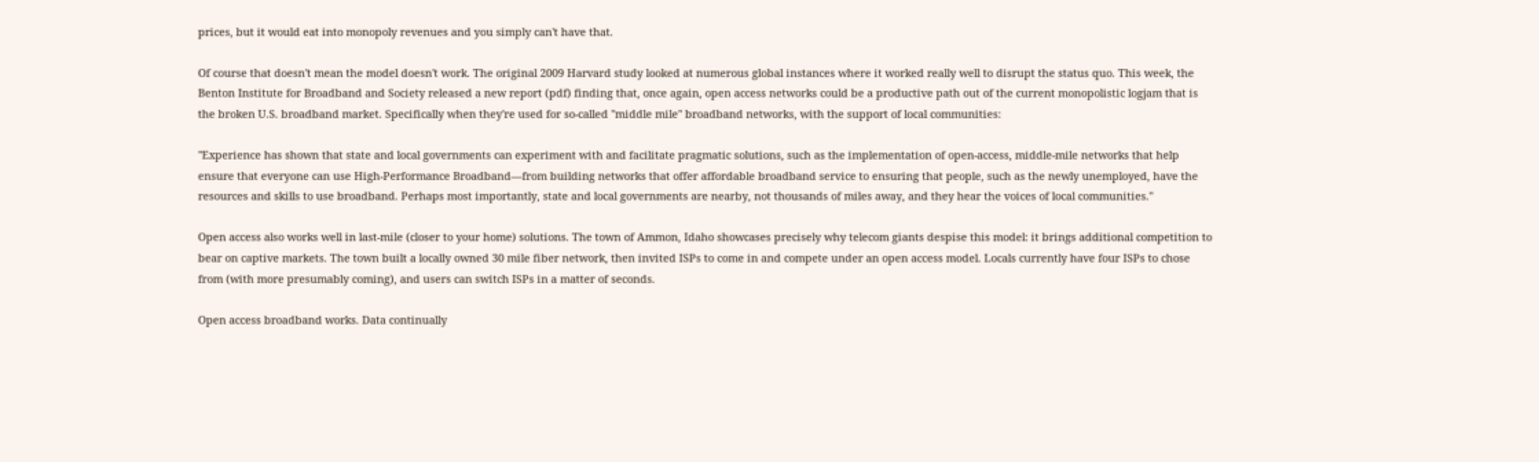prices, but it would eat into monopoly revenues and you simply can't have that.

Of course that doesn't mean the model doesn't work. The original 2009 Harvard study looked at numerous global instances where it worked really well to disrupt the status quo. This week, the Benton Institute for Broadband and Society released a new report (pdf) finding that, once again, open access networks could be a productive path out of the current monopolistic logjam that is the broken U.S. broadband market. Specifically when they're used for so-called "middle mile" broadband networks, with the support of local communities:

"Experience has shown that state and local governments can experiment with and facilitate pragmatic solutions, such as the implementation of open-access, middle-mile networks that help ensure that everyone can use High-Performance Broadband—from building networks that offer affordable broadband service to ensuring that people, such as the newly unemployed, have the resources and skills to use broadband. Perhaps most importantly, state and local governments are nearby, not thousands of miles away, and they hear the voices of local communities."

Open access also works well in last-mile (closer to your home) solutions. The town of Ammon, Idaho showcases precisely why telecom giants despise this model: it brings additional competition to bear on captive markets. The town built a locally owned 30 mile fiber network, then invited ISPs to come in and compete under an open access model. Locals currently have four ISPs to chose from (with more presumably coming), and users can switch ISPs in a matter of seconds.

Open access broadband works. Data continually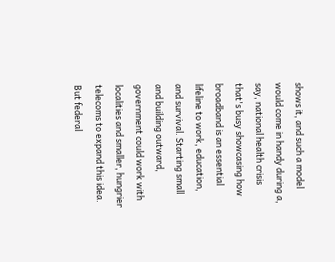shows it, and such a model would come in handy during a, say, national health crisis that's busy showcasing how broadband is an essential lifeline to work, education, and survival. Starting small and building outward, government could work with localities and smaller, hungrier telecoms to expand this idea. But federal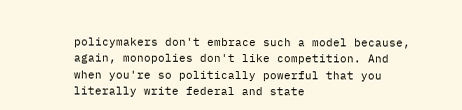policymakers don't embrace such a model because, again, monopolies don't like competition. And when you're so politically powerful that you literally write federal and state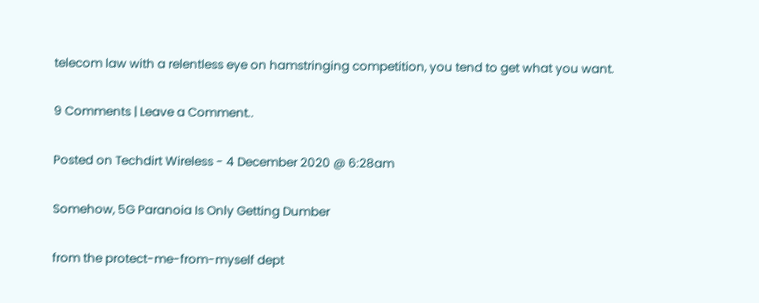telecom law with a relentless eye on hamstringing competition, you tend to get what you want.

9 Comments | Leave a Comment..

Posted on Techdirt Wireless - 4 December 2020 @ 6:28am

Somehow, 5G Paranoia Is Only Getting Dumber

from the protect-me-from-myself dept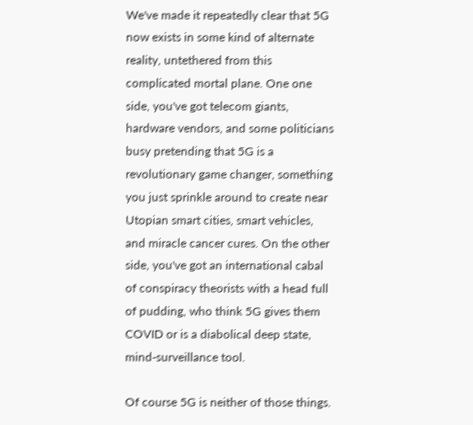We've made it repeatedly clear that 5G now exists in some kind of alternate reality, untethered from this complicated mortal plane. One one side, you've got telecom giants, hardware vendors, and some politicians busy pretending that 5G is a revolutionary game changer, something you just sprinkle around to create near Utopian smart cities, smart vehicles, and miracle cancer cures. On the other side, you've got an international cabal of conspiracy theorists with a head full of pudding, who think 5G gives them COVID or is a diabolical deep state, mind-surveillance tool.

Of course 5G is neither of those things.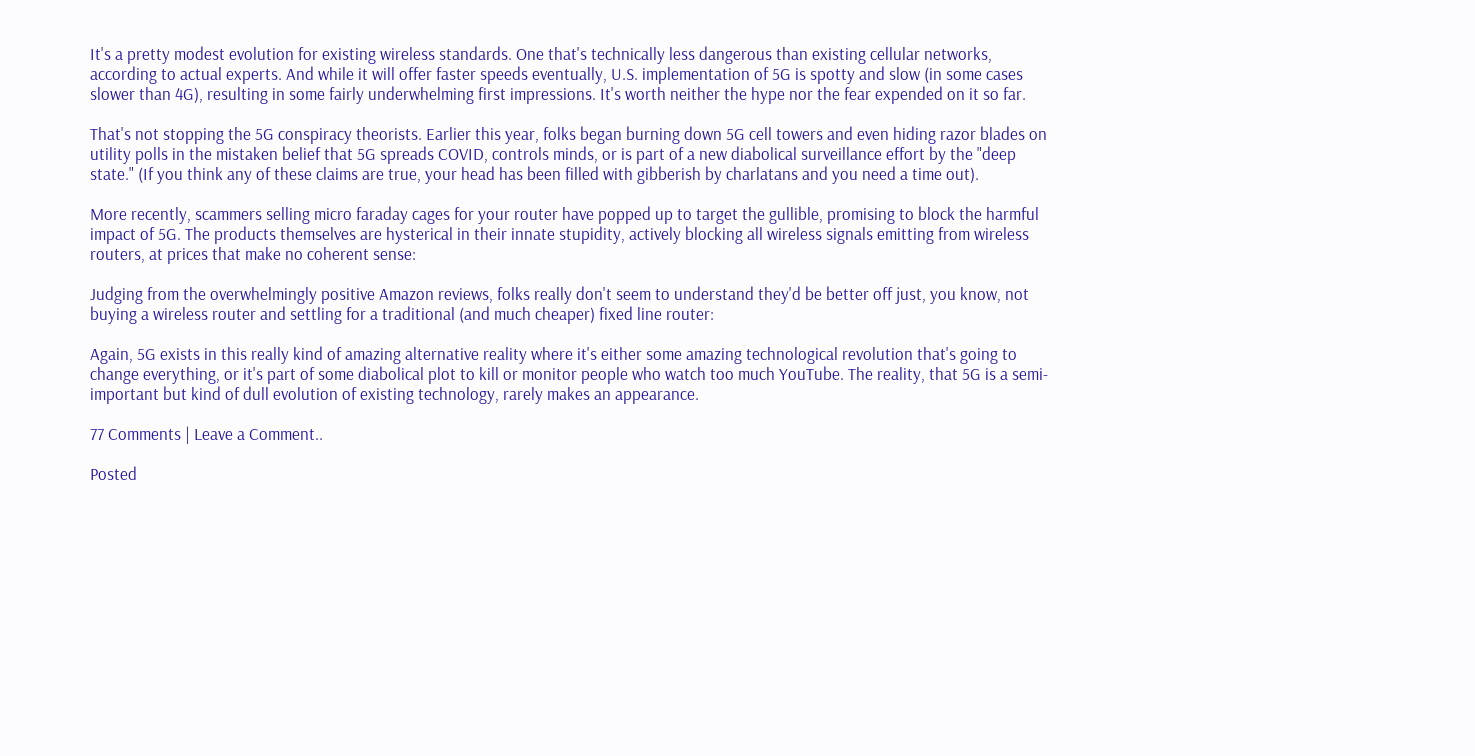It's a pretty modest evolution for existing wireless standards. One that's technically less dangerous than existing cellular networks, according to actual experts. And while it will offer faster speeds eventually, U.S. implementation of 5G is spotty and slow (in some cases slower than 4G), resulting in some fairly underwhelming first impressions. It's worth neither the hype nor the fear expended on it so far.

That's not stopping the 5G conspiracy theorists. Earlier this year, folks began burning down 5G cell towers and even hiding razor blades on utility polls in the mistaken belief that 5G spreads COVID, controls minds, or is part of a new diabolical surveillance effort by the "deep state." (If you think any of these claims are true, your head has been filled with gibberish by charlatans and you need a time out).

More recently, scammers selling micro faraday cages for your router have popped up to target the gullible, promising to block the harmful impact of 5G. The products themselves are hysterical in their innate stupidity, actively blocking all wireless signals emitting from wireless routers, at prices that make no coherent sense:

Judging from the overwhelmingly positive Amazon reviews, folks really don't seem to understand they'd be better off just, you know, not buying a wireless router and settling for a traditional (and much cheaper) fixed line router:

Again, 5G exists in this really kind of amazing alternative reality where it's either some amazing technological revolution that's going to change everything, or it's part of some diabolical plot to kill or monitor people who watch too much YouTube. The reality, that 5G is a semi-important but kind of dull evolution of existing technology, rarely makes an appearance.

77 Comments | Leave a Comment..

Posted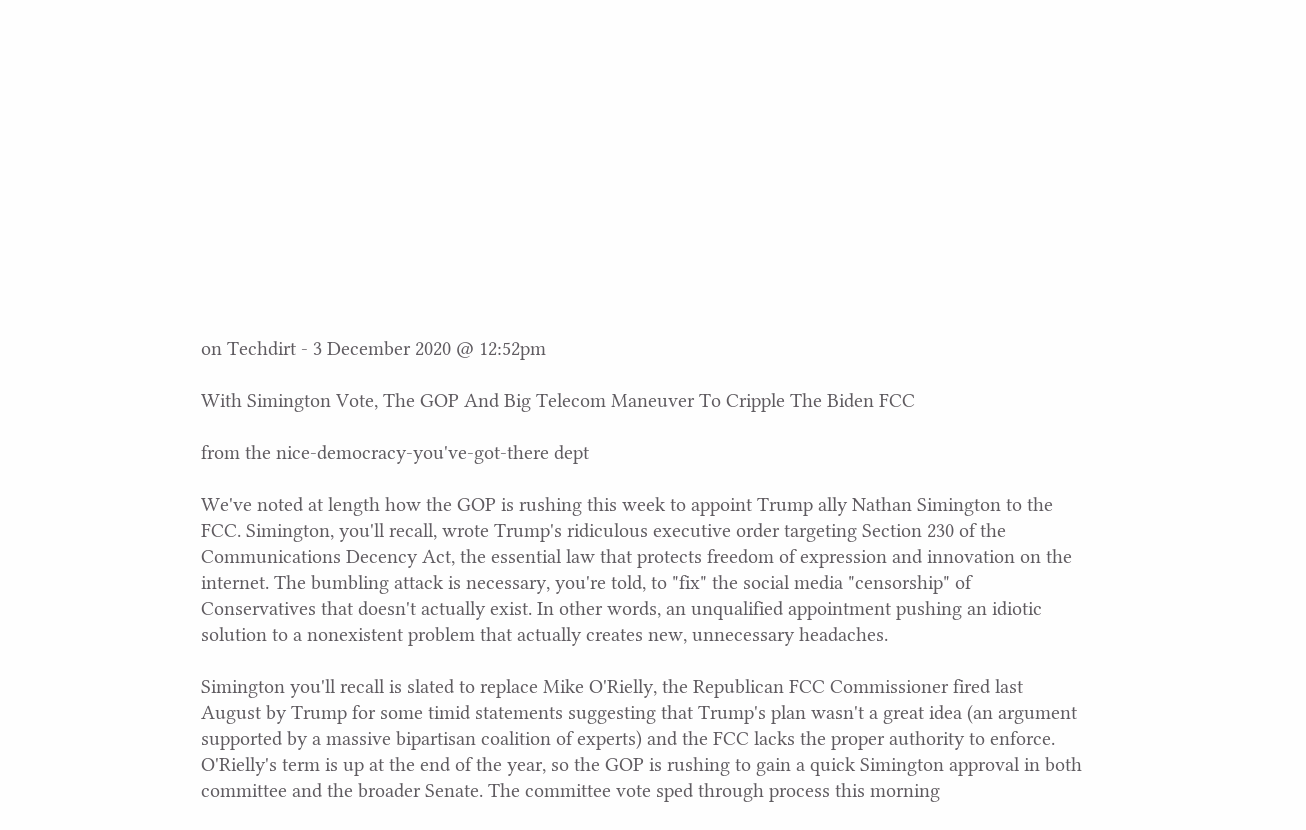on Techdirt - 3 December 2020 @ 12:52pm

With Simington Vote, The GOP And Big Telecom Maneuver To Cripple The Biden FCC

from the nice-democracy-you've-got-there dept

We've noted at length how the GOP is rushing this week to appoint Trump ally Nathan Simington to the FCC. Simington, you'll recall, wrote Trump's ridiculous executive order targeting Section 230 of the Communications Decency Act, the essential law that protects freedom of expression and innovation on the internet. The bumbling attack is necessary, you're told, to "fix" the social media "censorship" of Conservatives that doesn't actually exist. In other words, an unqualified appointment pushing an idiotic solution to a nonexistent problem that actually creates new, unnecessary headaches.

Simington you'll recall is slated to replace Mike O'Rielly, the Republican FCC Commissioner fired last August by Trump for some timid statements suggesting that Trump's plan wasn't a great idea (an argument supported by a massive bipartisan coalition of experts) and the FCC lacks the proper authority to enforce. O'Rielly's term is up at the end of the year, so the GOP is rushing to gain a quick Simington approval in both committee and the broader Senate. The committee vote sped through process this morning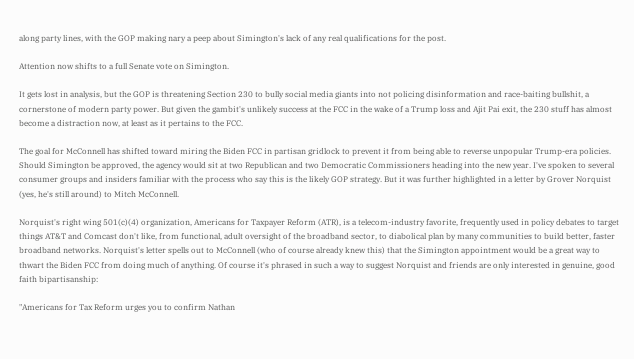along party lines, with the GOP making nary a peep about Simington's lack of any real qualifications for the post.

Attention now shifts to a full Senate vote on Simington.

It gets lost in analysis, but the GOP is threatening Section 230 to bully social media giants into not policing disinformation and race-baiting bullshit, a cornerstone of modern party power. But given the gambit's unlikely success at the FCC in the wake of a Trump loss and Ajit Pai exit, the 230 stuff has almost become a distraction now, at least as it pertains to the FCC.

The goal for McConnell has shifted toward miring the Biden FCC in partisan gridlock to prevent it from being able to reverse unpopular Trump-era policies. Should Simington be approved, the agency would sit at two Republican and two Democratic Commissioners heading into the new year. I've spoken to several consumer groups and insiders familiar with the process who say this is the likely GOP strategy. But it was further highlighted in a letter by Grover Norquist (yes, he's still around) to Mitch McConnell.

Norquist's right wing 501(c)(4) organization, Americans for Taxpayer Reform (ATR), is a telecom-industry favorite, frequently used in policy debates to target things AT&T and Comcast don't like, from functional, adult oversight of the broadband sector, to diabolical plan by many communities to build better, faster broadband networks. Norquist's letter spells out to McConnell (who of course already knew this) that the Simington appointment would be a great way to thwart the Biden FCC from doing much of anything. Of course it's phrased in such a way to suggest Norquist and friends are only interested in genuine, good faith bipartisanship:

"Americans for Tax Reform urges you to confirm Nathan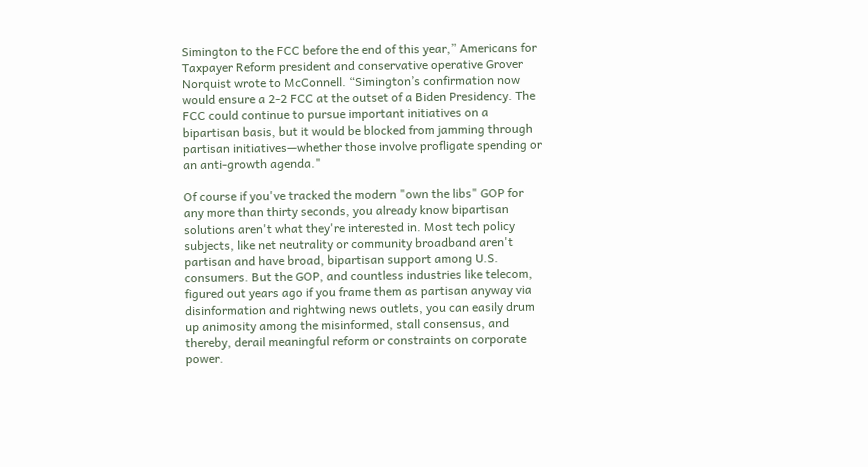Simington to the FCC before the end of this year,” Americans for Taxpayer Reform president and conservative operative Grover Norquist wrote to McConnell. “Simington’s confirmation now would ensure a 2-2 FCC at the outset of a Biden Presidency. The FCC could continue to pursue important initiatives on a bipartisan basis, but it would be blocked from jamming through partisan initiatives—whether those involve profligate spending or an anti-growth agenda."

Of course if you've tracked the modern "own the libs" GOP for any more than thirty seconds, you already know bipartisan solutions aren't what they're interested in. Most tech policy subjects, like net neutrality or community broadband aren't partisan and have broad, bipartisan support among U.S. consumers. But the GOP, and countless industries like telecom, figured out years ago if you frame them as partisan anyway via disinformation and rightwing news outlets, you can easily drum up animosity among the misinformed, stall consensus, and thereby, derail meaningful reform or constraints on corporate power.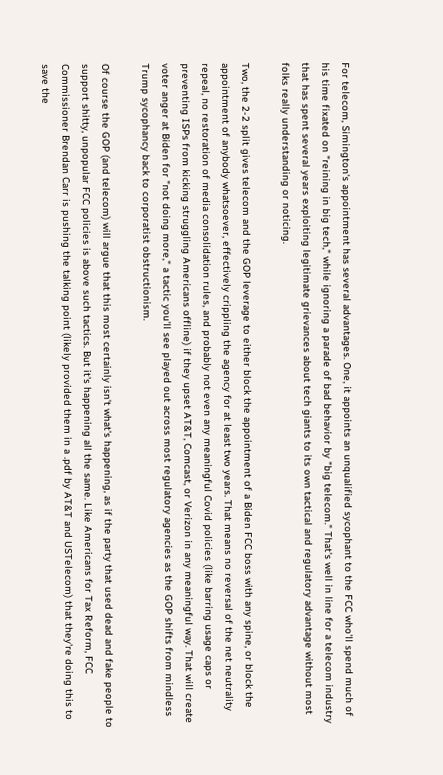For telecom, Simington's appointment has several advantages. One, it appoints an unqualified sycophant to the FCC who'll spend much of his time fixated on "reining in big tech," while ignoring a parade of bad behavior by "big telecom." That's well in line for a telecom industry that has spent several years exploiting legitimate grievances about tech giants to its own tactical and regulatory advantage without most folks really understanding or noticing.

Two, the 2-2 split gives telecom and the GOP leverage to either block the appointment of a Biden FCC boss with any spine, or block the appointment of anybody whatsoever, effectively crippling the agency for at least two years. That means no reversal of the net neutrality repeal, no restoration of media consolidation rules, and probably not even any meaningful Covid policies (like barring usage caps or preventing ISPs from kicking struggling Americans offline) if they upset AT&T, Comcast, or Verizon in any meaningful way. That will create voter anger at Biden for "not doing more," a tactic you'll see played out across most regulatory agencies as the GOP shifts from mindless Trump sycophancy back to corporatist obstructionism.

Of course the GOP (and telecom) will argue that this most certainly isn't what's happening, as if the party that used dead and fake people to support shitty, unpopular FCC policies is above such tactics. But it's happening all the same. Like Americans for Tax Reform, FCC Commissioner Brendan Carr is pushing the talking point (likely provided them in a .pdf by AT&T and USTelecom) that they're doing this to save the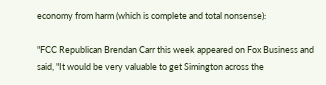economy from harm (which is complete and total nonsense):

"FCC Republican Brendan Carr this week appeared on Fox Business and said, "It would be very valuable to get Simington across the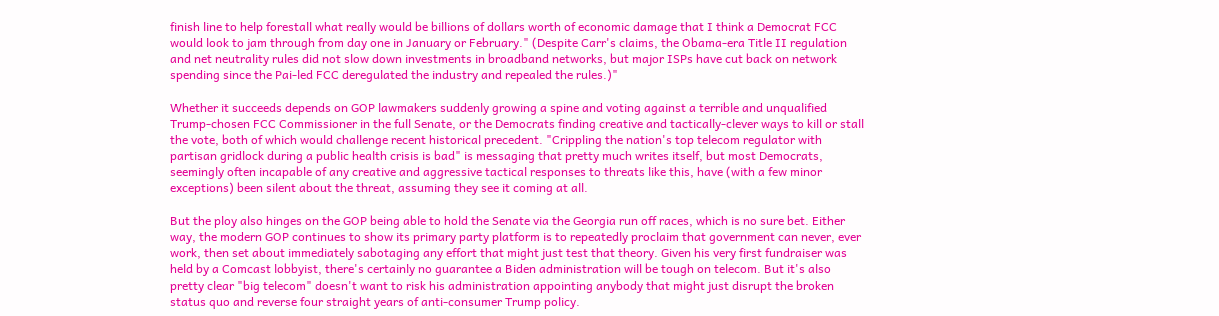finish line to help forestall what really would be billions of dollars worth of economic damage that I think a Democrat FCC would look to jam through from day one in January or February." (Despite Carr's claims, the Obama-era Title II regulation and net neutrality rules did not slow down investments in broadband networks, but major ISPs have cut back on network spending since the Pai-led FCC deregulated the industry and repealed the rules.)"

Whether it succeeds depends on GOP lawmakers suddenly growing a spine and voting against a terrible and unqualified Trump-chosen FCC Commissioner in the full Senate, or the Democrats finding creative and tactically-clever ways to kill or stall the vote, both of which would challenge recent historical precedent. "Crippling the nation's top telecom regulator with partisan gridlock during a public health crisis is bad" is messaging that pretty much writes itself, but most Democrats, seemingly often incapable of any creative and aggressive tactical responses to threats like this, have (with a few minor exceptions) been silent about the threat, assuming they see it coming at all.

But the ploy also hinges on the GOP being able to hold the Senate via the Georgia run off races, which is no sure bet. Either way, the modern GOP continues to show its primary party platform is to repeatedly proclaim that government can never, ever work, then set about immediately sabotaging any effort that might just test that theory. Given his very first fundraiser was held by a Comcast lobbyist, there's certainly no guarantee a Biden administration will be tough on telecom. But it's also pretty clear "big telecom" doesn't want to risk his administration appointing anybody that might just disrupt the broken status quo and reverse four straight years of anti-consumer Trump policy.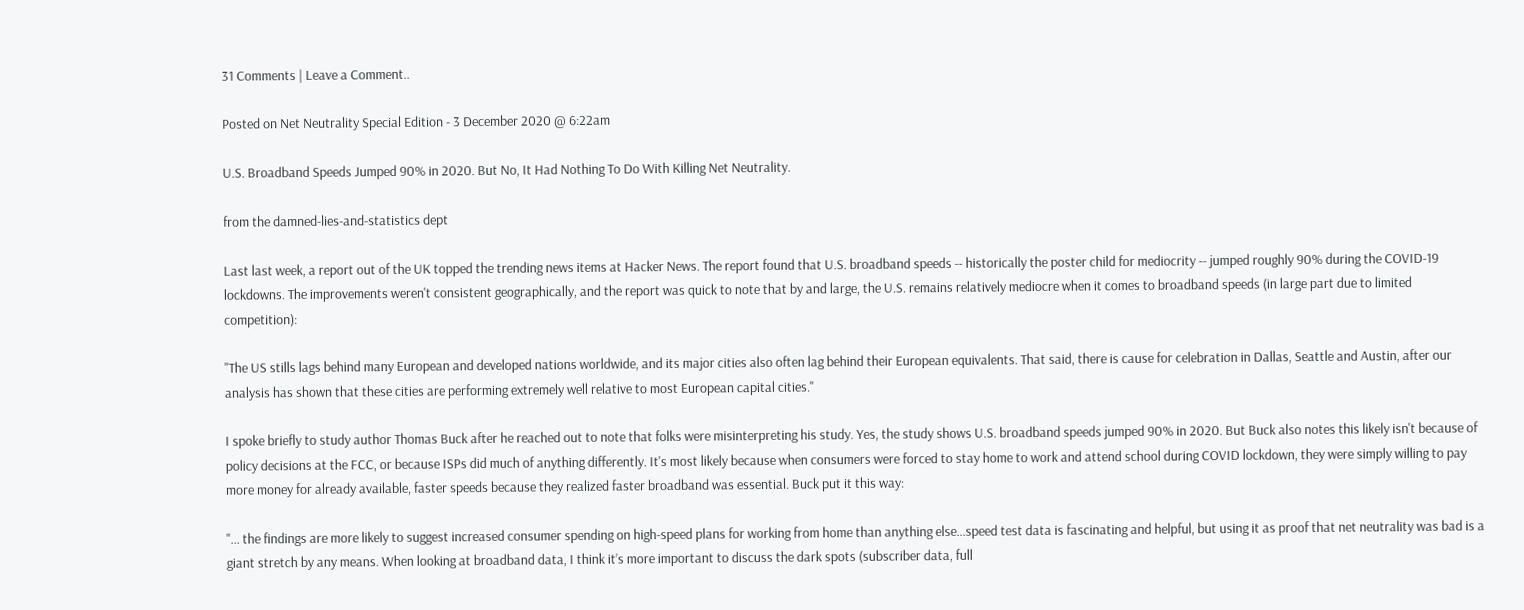31 Comments | Leave a Comment..

Posted on Net Neutrality Special Edition - 3 December 2020 @ 6:22am

U.S. Broadband Speeds Jumped 90% in 2020. But No, It Had Nothing To Do With Killing Net Neutrality.

from the damned-lies-and-statistics dept

Last last week, a report out of the UK topped the trending news items at Hacker News. The report found that U.S. broadband speeds -- historically the poster child for mediocrity -- jumped roughly 90% during the COVID-19 lockdowns. The improvements weren't consistent geographically, and the report was quick to note that by and large, the U.S. remains relatively mediocre when it comes to broadband speeds (in large part due to limited competition):

"The US stills lags behind many European and developed nations worldwide, and its major cities also often lag behind their European equivalents. That said, there is cause for celebration in Dallas, Seattle and Austin, after our analysis has shown that these cities are performing extremely well relative to most European capital cities."

I spoke briefly to study author Thomas Buck after he reached out to note that folks were misinterpreting his study. Yes, the study shows U.S. broadband speeds jumped 90% in 2020. But Buck also notes this likely isn't because of policy decisions at the FCC, or because ISPs did much of anything differently. It's most likely because when consumers were forced to stay home to work and attend school during COVID lockdown, they were simply willing to pay more money for already available, faster speeds because they realized faster broadband was essential. Buck put it this way:

"... the findings are more likely to suggest increased consumer spending on high-speed plans for working from home than anything else...speed test data is fascinating and helpful, but using it as proof that net neutrality was bad is a giant stretch by any means. When looking at broadband data, I think it’s more important to discuss the dark spots (subscriber data, full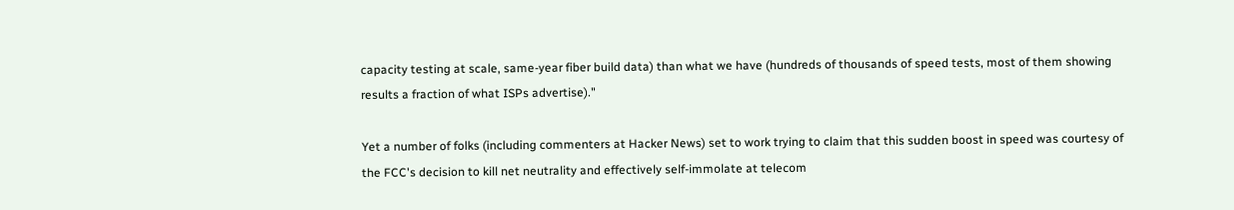capacity testing at scale, same-year fiber build data) than what we have (hundreds of thousands of speed tests, most of them showing results a fraction of what ISPs advertise)."

Yet a number of folks (including commenters at Hacker News) set to work trying to claim that this sudden boost in speed was courtesy of the FCC's decision to kill net neutrality and effectively self-immolate at telecom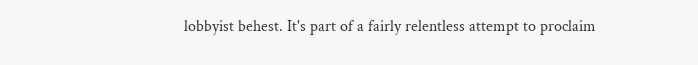lobbyist behest. It's part of a fairly relentless attempt to proclaim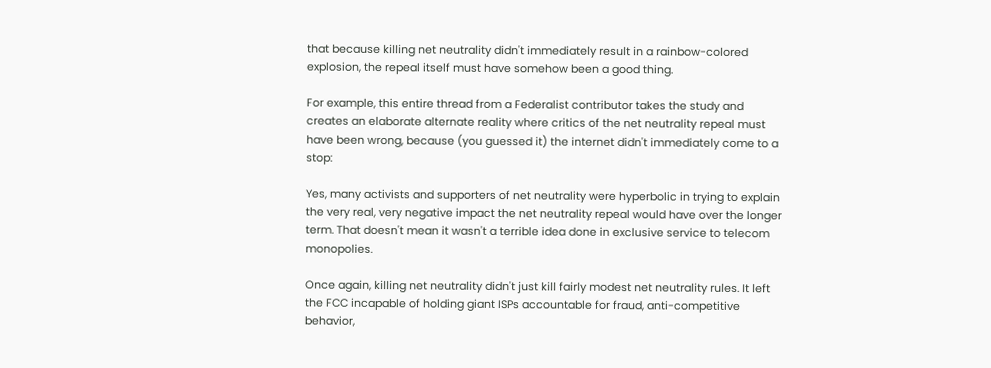that because killing net neutrality didn't immediately result in a rainbow-colored explosion, the repeal itself must have somehow been a good thing.

For example, this entire thread from a Federalist contributor takes the study and creates an elaborate alternate reality where critics of the net neutrality repeal must have been wrong, because (you guessed it) the internet didn't immediately come to a stop:

Yes, many activists and supporters of net neutrality were hyperbolic in trying to explain the very real, very negative impact the net neutrality repeal would have over the longer term. That doesn't mean it wasn't a terrible idea done in exclusive service to telecom monopolies.

Once again, killing net neutrality didn't just kill fairly modest net neutrality rules. It left the FCC incapable of holding giant ISPs accountable for fraud, anti-competitive behavior,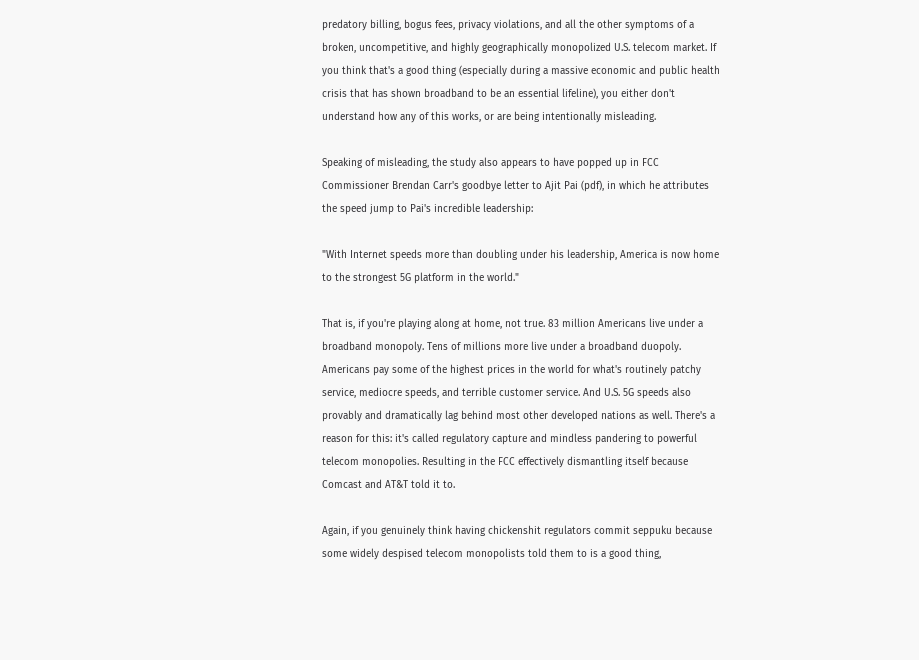predatory billing, bogus fees, privacy violations, and all the other symptoms of a broken, uncompetitive, and highly geographically monopolized U.S. telecom market. If you think that's a good thing (especially during a massive economic and public health crisis that has shown broadband to be an essential lifeline), you either don't understand how any of this works, or are being intentionally misleading.

Speaking of misleading, the study also appears to have popped up in FCC Commissioner Brendan Carr's goodbye letter to Ajit Pai (pdf), in which he attributes the speed jump to Pai's incredible leadership:

"With Internet speeds more than doubling under his leadership, America is now home to the strongest 5G platform in the world."

That is, if you're playing along at home, not true. 83 million Americans live under a broadband monopoly. Tens of millions more live under a broadband duopoly. Americans pay some of the highest prices in the world for what's routinely patchy service, mediocre speeds, and terrible customer service. And U.S. 5G speeds also provably and dramatically lag behind most other developed nations as well. There's a reason for this: it's called regulatory capture and mindless pandering to powerful telecom monopolies. Resulting in the FCC effectively dismantling itself because Comcast and AT&T told it to.

Again, if you genuinely think having chickenshit regulators commit seppuku because some widely despised telecom monopolists told them to is a good thing,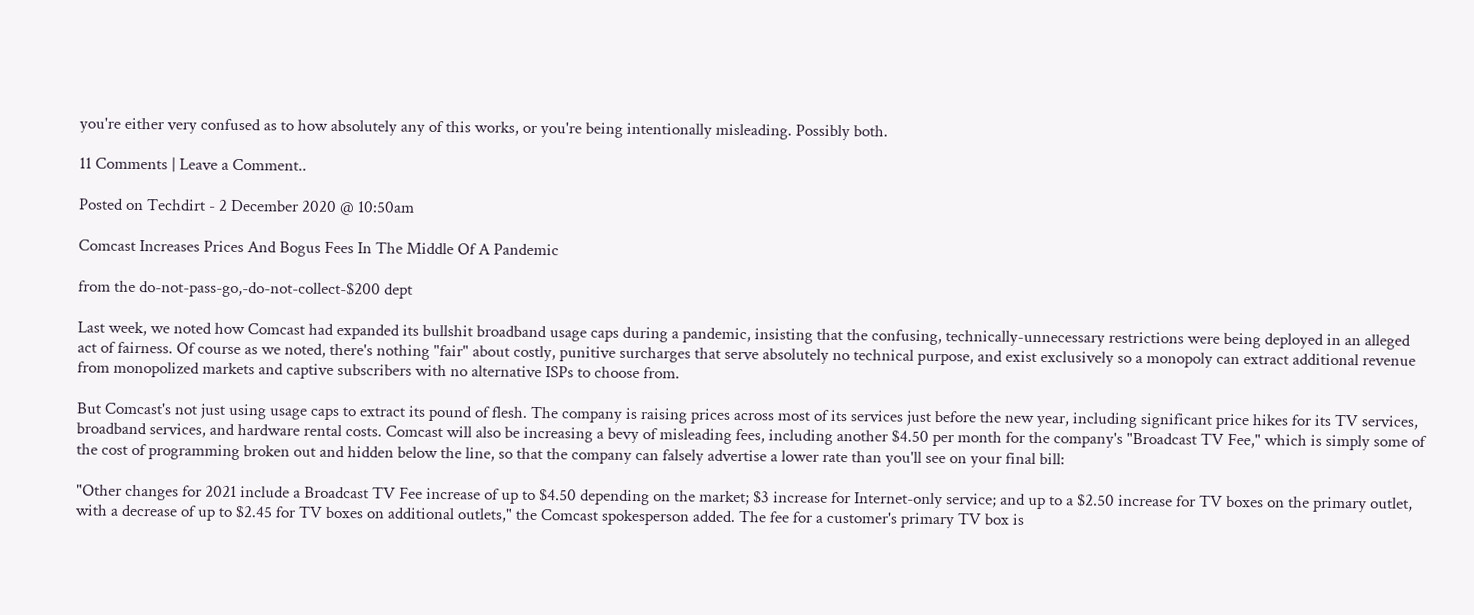you're either very confused as to how absolutely any of this works, or you're being intentionally misleading. Possibly both.

11 Comments | Leave a Comment..

Posted on Techdirt - 2 December 2020 @ 10:50am

Comcast Increases Prices And Bogus Fees In The Middle Of A Pandemic

from the do-not-pass-go,-do-not-collect-$200 dept

Last week, we noted how Comcast had expanded its bullshit broadband usage caps during a pandemic, insisting that the confusing, technically-unnecessary restrictions were being deployed in an alleged act of fairness. Of course as we noted, there's nothing "fair" about costly, punitive surcharges that serve absolutely no technical purpose, and exist exclusively so a monopoly can extract additional revenue from monopolized markets and captive subscribers with no alternative ISPs to choose from.

But Comcast's not just using usage caps to extract its pound of flesh. The company is raising prices across most of its services just before the new year, including significant price hikes for its TV services, broadband services, and hardware rental costs. Comcast will also be increasing a bevy of misleading fees, including another $4.50 per month for the company's "Broadcast TV Fee," which is simply some of the cost of programming broken out and hidden below the line, so that the company can falsely advertise a lower rate than you'll see on your final bill:

"Other changes for 2021 include a Broadcast TV Fee increase of up to $4.50 depending on the market; $3 increase for Internet-only service; and up to a $2.50 increase for TV boxes on the primary outlet, with a decrease of up to $2.45 for TV boxes on additional outlets," the Comcast spokesperson added. The fee for a customer's primary TV box is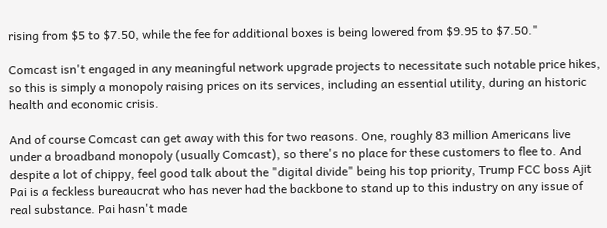rising from $5 to $7.50, while the fee for additional boxes is being lowered from $9.95 to $7.50."

Comcast isn't engaged in any meaningful network upgrade projects to necessitate such notable price hikes, so this is simply a monopoly raising prices on its services, including an essential utility, during an historic health and economic crisis.

And of course Comcast can get away with this for two reasons. One, roughly 83 million Americans live under a broadband monopoly (usually Comcast), so there's no place for these customers to flee to. And despite a lot of chippy, feel good talk about the "digital divide" being his top priority, Trump FCC boss Ajit Pai is a feckless bureaucrat who has never had the backbone to stand up to this industry on any issue of real substance. Pai hasn't made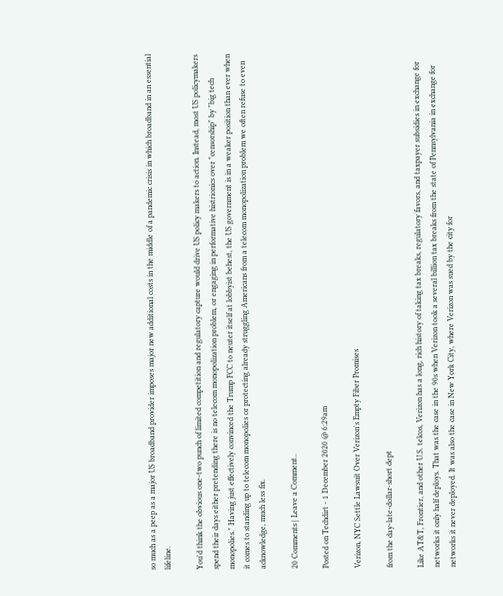so much as a peep as a major US broadband provider imposes major new additional costs in the middle of a pandemic crisis in which broadband in an essential lifeline.

You'd think the obvious one-two punch of limited competition and regulatory capture would drive US policy makers to action. Instead, most US policymakers spend their days either pretending there is no telecom monopolization problem, or engaging in performative histrionics over "censorship" by "big tech monopolies." Having just effectively convinced the Trump FCC to neuter itself at lobbyist behest, the US government is in a weaker position than ever when it comes to standing up to telecom monopolies or protecting already struggling Americans from a telecom monopolization problem we often refuse to even acknowledge, much less fix.

20 Comments | Leave a Comment..

Posted on Techdirt - 1 December 2020 @ 6:29am

Verizon, NYC Settle Lawsuit Over Verizon's Empty Fiber Promises

from the day-late-dollar-short dept

Like AT&T, Frontier, and other U.S. telcos, Verizon has a long, rich history of taking tax breaks, regulatory favors, and taxpayer subsidies in exchange for networks it only half deploys. That was the case in the 90s when Verizon took a several billion tax breaks from the state of Pennsylvania in exchange for networks it never deployed. It was also the case in New York City, where Verizon was sued by the city for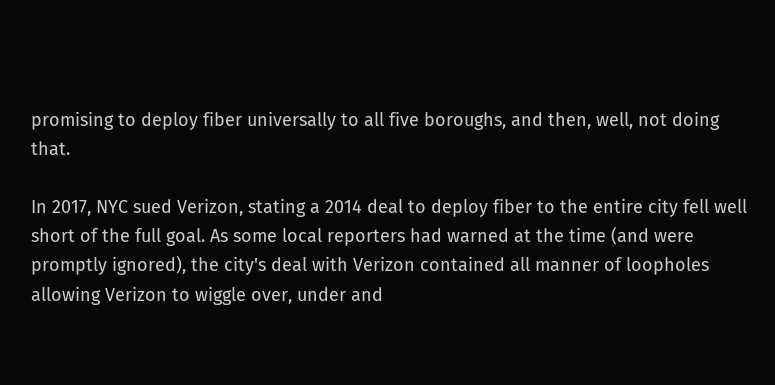promising to deploy fiber universally to all five boroughs, and then, well, not doing that.

In 2017, NYC sued Verizon, stating a 2014 deal to deploy fiber to the entire city fell well short of the full goal. As some local reporters had warned at the time (and were promptly ignored), the city's deal with Verizon contained all manner of loopholes allowing Verizon to wiggle over, under and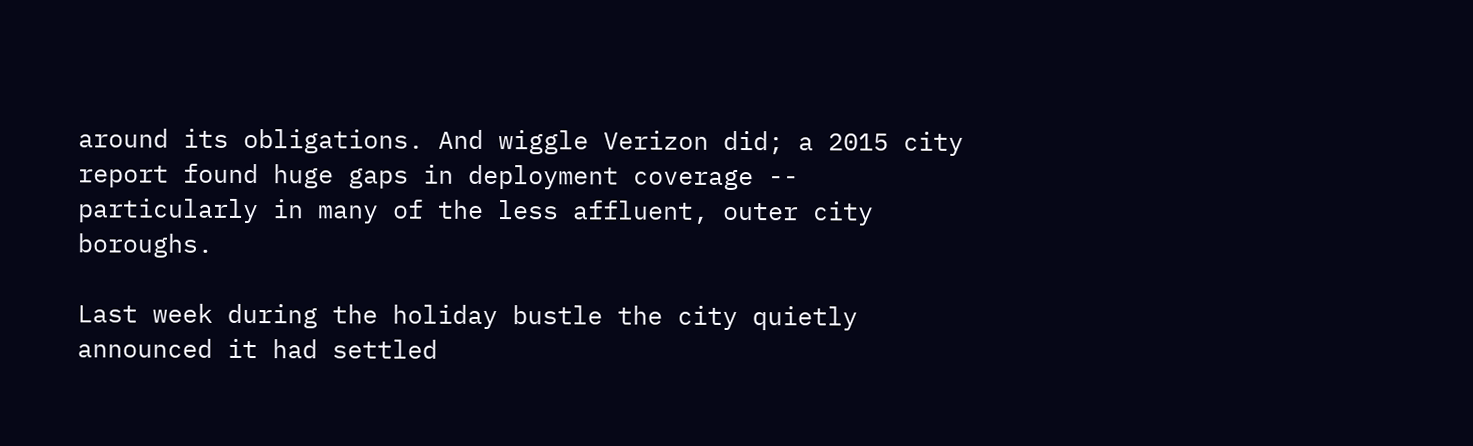around its obligations. And wiggle Verizon did; a 2015 city report found huge gaps in deployment coverage -- particularly in many of the less affluent, outer city boroughs.

Last week during the holiday bustle the city quietly announced it had settled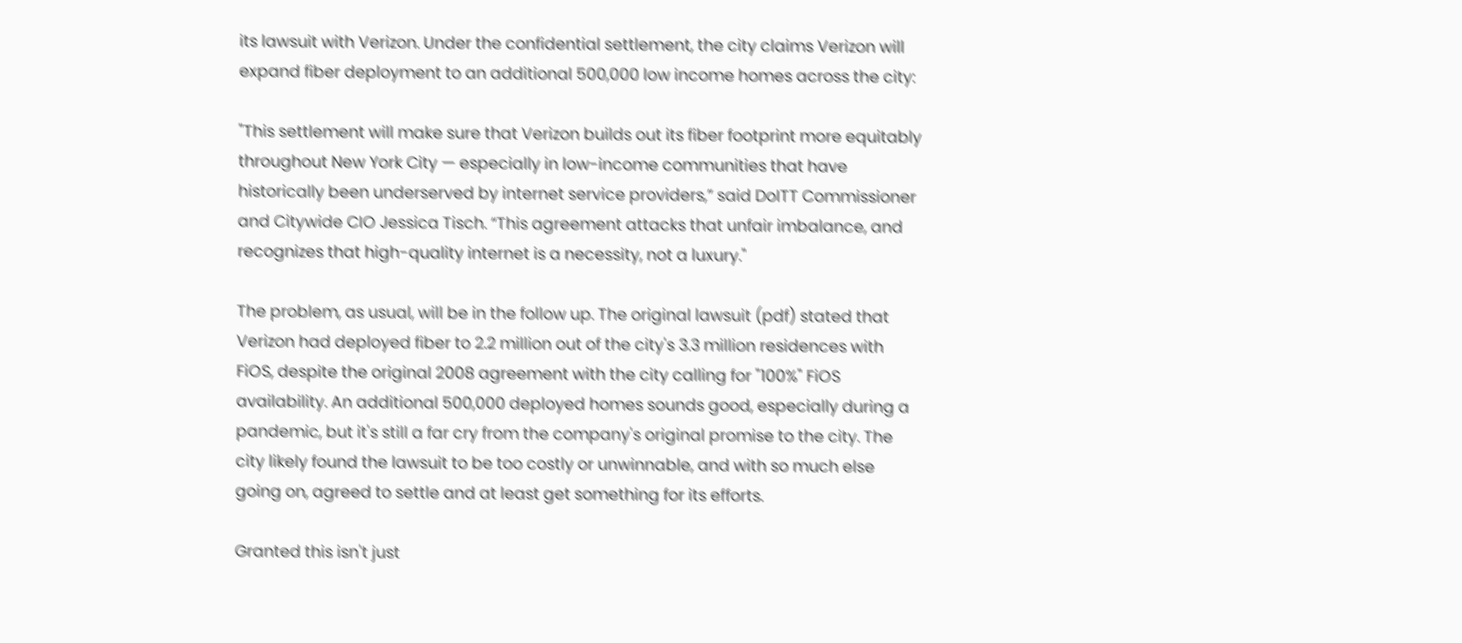its lawsuit with Verizon. Under the confidential settlement, the city claims Verizon will expand fiber deployment to an additional 500,000 low income homes across the city:

"This settlement will make sure that Verizon builds out its fiber footprint more equitably throughout New York City — especially in low-income communities that have historically been underserved by internet service providers,” said DoITT Commissioner and Citywide CIO Jessica Tisch. “This agreement attacks that unfair imbalance, and recognizes that high-quality internet is a necessity, not a luxury."

The problem, as usual, will be in the follow up. The original lawsuit (pdf) stated that Verizon had deployed fiber to 2.2 million out of the city's 3.3 million residences with FiOS, despite the original 2008 agreement with the city calling for "100%" FiOS availability. An additional 500,000 deployed homes sounds good, especially during a pandemic, but it's still a far cry from the company's original promise to the city. The city likely found the lawsuit to be too costly or unwinnable, and with so much else going on, agreed to settle and at least get something for its efforts.

Granted this isn't just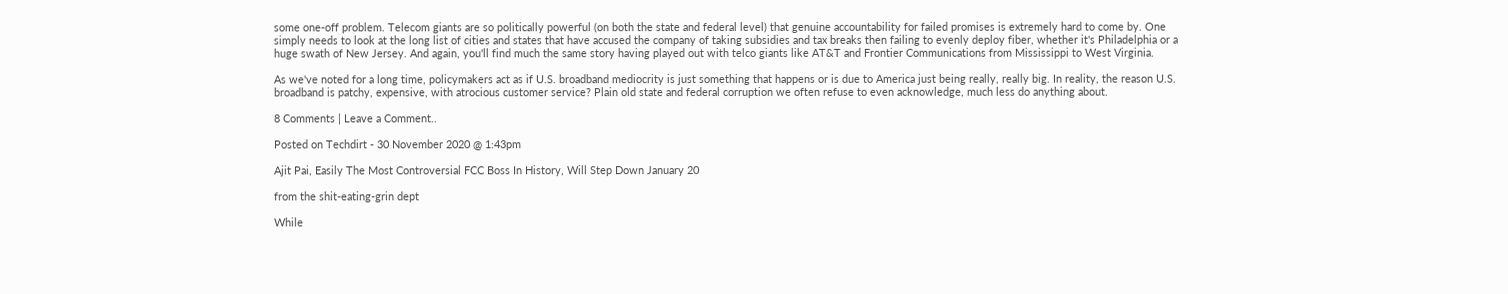some one-off problem. Telecom giants are so politically powerful (on both the state and federal level) that genuine accountability for failed promises is extremely hard to come by. One simply needs to look at the long list of cities and states that have accused the company of taking subsidies and tax breaks then failing to evenly deploy fiber, whether it's Philadelphia or a huge swath of New Jersey. And again, you'll find much the same story having played out with telco giants like AT&T and Frontier Communications from Mississippi to West Virginia.

As we've noted for a long time, policymakers act as if U.S. broadband mediocrity is just something that happens or is due to America just being really, really big. In reality, the reason U.S. broadband is patchy, expensive, with atrocious customer service? Plain old state and federal corruption we often refuse to even acknowledge, much less do anything about.

8 Comments | Leave a Comment..

Posted on Techdirt - 30 November 2020 @ 1:43pm

Ajit Pai, Easily The Most Controversial FCC Boss In History, Will Step Down January 20

from the shit-eating-grin dept

While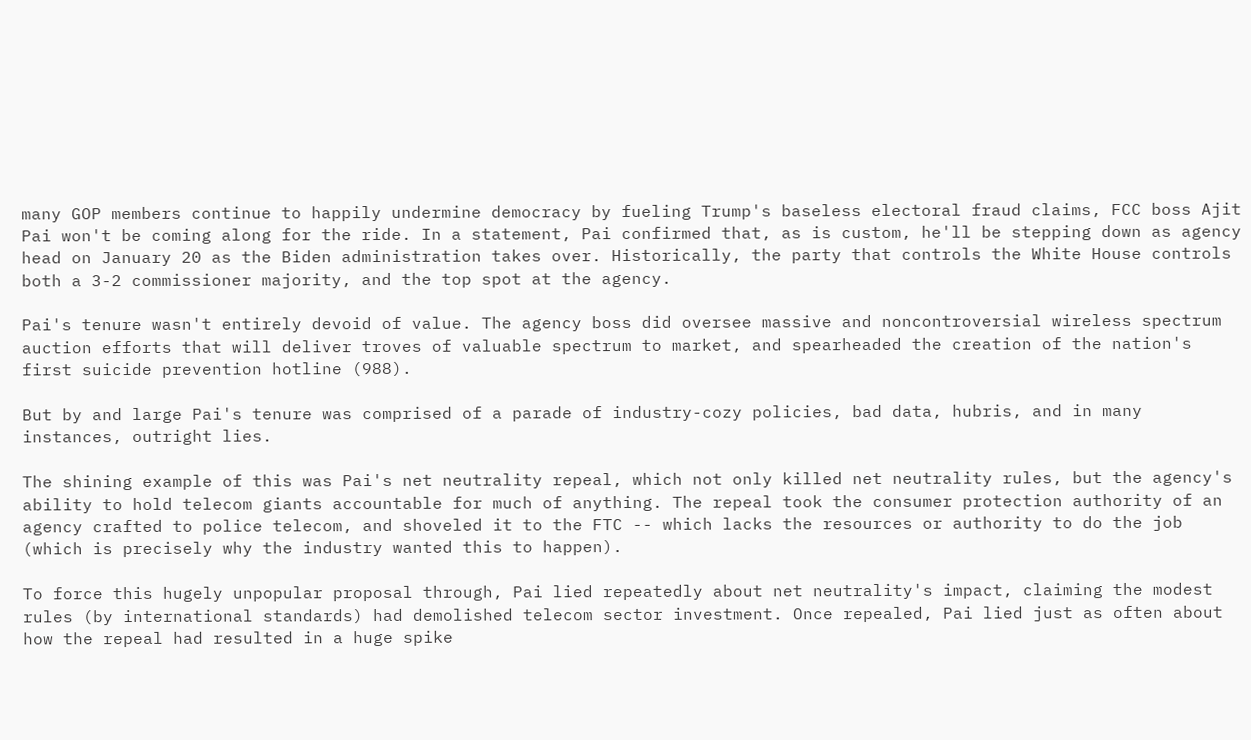many GOP members continue to happily undermine democracy by fueling Trump's baseless electoral fraud claims, FCC boss Ajit Pai won't be coming along for the ride. In a statement, Pai confirmed that, as is custom, he'll be stepping down as agency head on January 20 as the Biden administration takes over. Historically, the party that controls the White House controls both a 3-2 commissioner majority, and the top spot at the agency.

Pai's tenure wasn't entirely devoid of value. The agency boss did oversee massive and noncontroversial wireless spectrum auction efforts that will deliver troves of valuable spectrum to market, and spearheaded the creation of the nation's first suicide prevention hotline (988).

But by and large Pai's tenure was comprised of a parade of industry-cozy policies, bad data, hubris, and in many instances, outright lies.

The shining example of this was Pai's net neutrality repeal, which not only killed net neutrality rules, but the agency's ability to hold telecom giants accountable for much of anything. The repeal took the consumer protection authority of an agency crafted to police telecom, and shoveled it to the FTC -- which lacks the resources or authority to do the job (which is precisely why the industry wanted this to happen).

To force this hugely unpopular proposal through, Pai lied repeatedly about net neutrality's impact, claiming the modest rules (by international standards) had demolished telecom sector investment. Once repealed, Pai lied just as often about how the repeal had resulted in a huge spike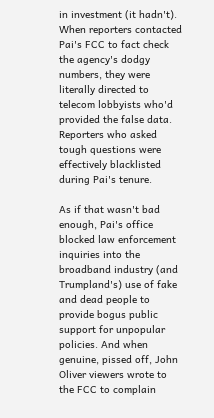in investment (it hadn't). When reporters contacted Pai's FCC to fact check the agency's dodgy numbers, they were literally directed to telecom lobbyists who'd provided the false data. Reporters who asked tough questions were effectively blacklisted during Pai's tenure.

As if that wasn't bad enough, Pai's office blocked law enforcement inquiries into the broadband industry (and Trumpland's) use of fake and dead people to provide bogus public support for unpopular policies. And when genuine, pissed off, John Oliver viewers wrote to the FCC to complain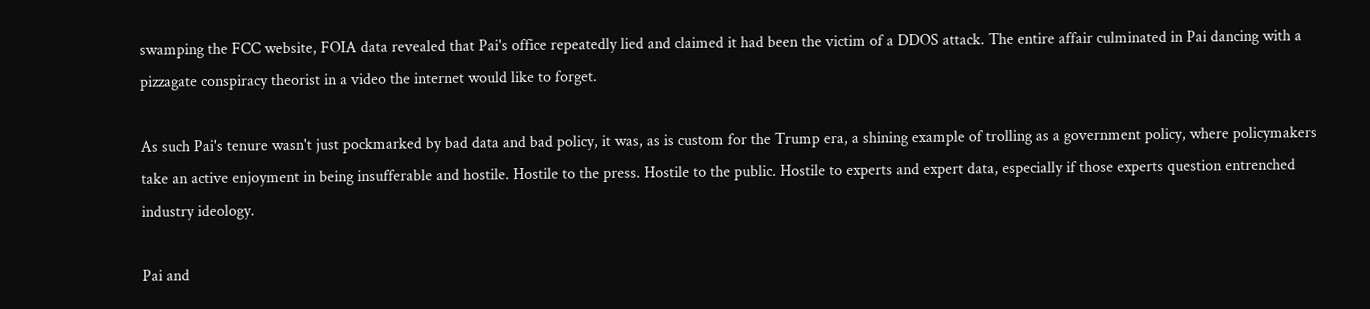swamping the FCC website, FOIA data revealed that Pai's office repeatedly lied and claimed it had been the victim of a DDOS attack. The entire affair culminated in Pai dancing with a pizzagate conspiracy theorist in a video the internet would like to forget.

As such Pai's tenure wasn't just pockmarked by bad data and bad policy, it was, as is custom for the Trump era, a shining example of trolling as a government policy, where policymakers take an active enjoyment in being insufferable and hostile. Hostile to the press. Hostile to the public. Hostile to experts and expert data, especially if those experts question entrenched industry ideology.

Pai and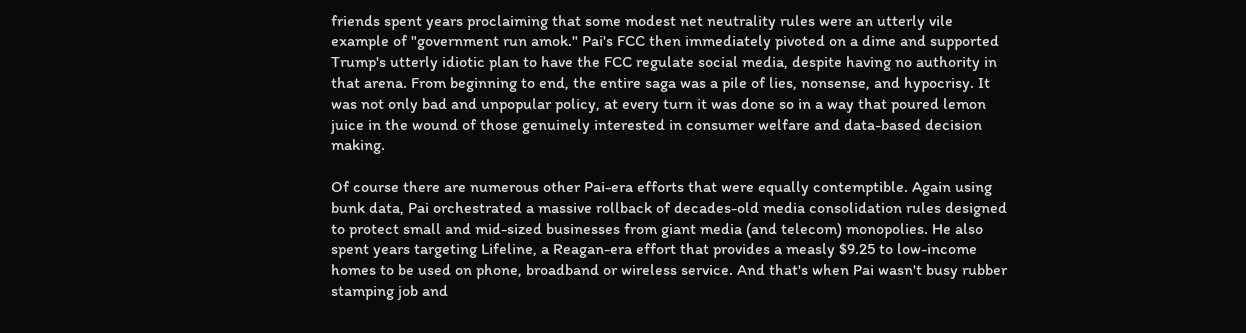friends spent years proclaiming that some modest net neutrality rules were an utterly vile example of "government run amok." Pai's FCC then immediately pivoted on a dime and supported Trump's utterly idiotic plan to have the FCC regulate social media, despite having no authority in that arena. From beginning to end, the entire saga was a pile of lies, nonsense, and hypocrisy. It was not only bad and unpopular policy, at every turn it was done so in a way that poured lemon juice in the wound of those genuinely interested in consumer welfare and data-based decision making.

Of course there are numerous other Pai-era efforts that were equally contemptible. Again using bunk data, Pai orchestrated a massive rollback of decades-old media consolidation rules designed to protect small and mid-sized businesses from giant media (and telecom) monopolies. He also spent years targeting Lifeline, a Reagan-era effort that provides a measly $9.25 to low-income homes to be used on phone, broadband or wireless service. And that's when Pai wasn't busy rubber stamping job and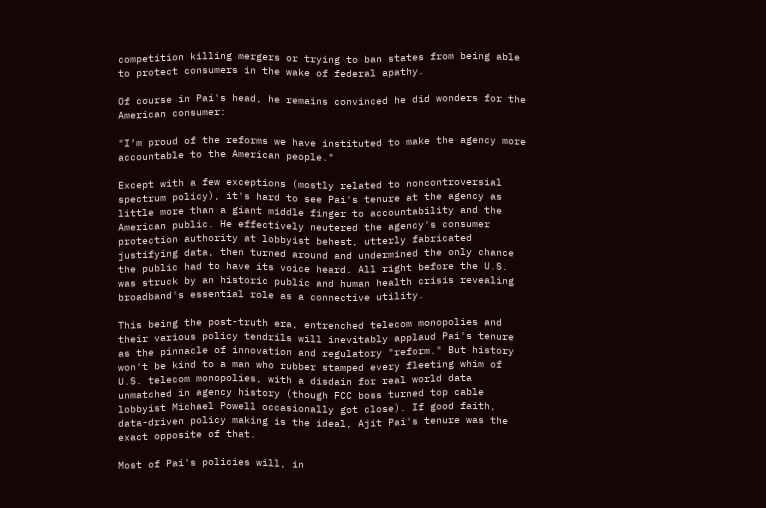competition killing mergers or trying to ban states from being able to protect consumers in the wake of federal apathy.

Of course in Pai's head, he remains convinced he did wonders for the American consumer:

"I’m proud of the reforms we have instituted to make the agency more accountable to the American people."

Except with a few exceptions (mostly related to noncontroversial spectrum policy), it's hard to see Pai's tenure at the agency as little more than a giant middle finger to accountability and the American public. He effectively neutered the agency's consumer protection authority at lobbyist behest, utterly fabricated justifying data, then turned around and undermined the only chance the public had to have its voice heard. All right before the U.S. was struck by an historic public and human health crisis revealing broadband's essential role as a connective utility.

This being the post-truth era, entrenched telecom monopolies and their various policy tendrils will inevitably applaud Pai's tenure as the pinnacle of innovation and regulatory "reform." But history won't be kind to a man who rubber stamped every fleeting whim of U.S. telecom monopolies, with a disdain for real world data unmatched in agency history (though FCC boss turned top cable lobbyist Michael Powell occasionally got close). If good faith, data-driven policy making is the ideal, Ajit Pai's tenure was the exact opposite of that.

Most of Pai's policies will, in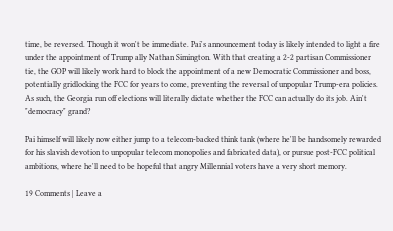time, be reversed. Though it won't be immediate. Pai's announcement today is likely intended to light a fire under the appointment of Trump ally Nathan Simington. With that creating a 2-2 partisan Commissioner tie, the GOP will likely work hard to block the appointment of a new Democratic Commissioner and boss, potentially gridlocking the FCC for years to come, preventing the reversal of unpopular Trump-era policies. As such, the Georgia run off elections will literally dictate whether the FCC can actually do its job. Ain't "democracy" grand?

Pai himself will likely now either jump to a telecom-backed think tank (where he'll be handsomely rewarded for his slavish devotion to unpopular telecom monopolies and fabricated data), or pursue post-FCC political ambitions, where he'll need to be hopeful that angry Millennial voters have a very short memory.

19 Comments | Leave a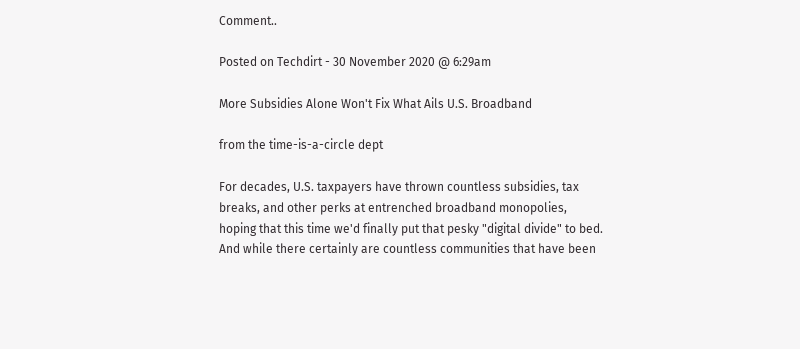Comment..

Posted on Techdirt - 30 November 2020 @ 6:29am

More Subsidies Alone Won't Fix What Ails U.S. Broadband

from the time-is-a-circle dept

For decades, U.S. taxpayers have thrown countless subsidies, tax breaks, and other perks at entrenched broadband monopolies, hoping that this time we'd finally put that pesky "digital divide" to bed. And while there certainly are countless communities that have been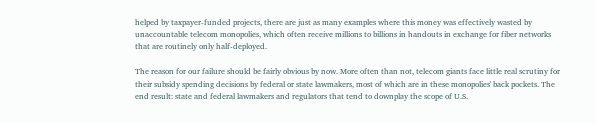helped by taxpayer-funded projects, there are just as many examples where this money was effectively wasted by unaccountable telecom monopolies, which often receive millions to billions in handouts in exchange for fiber networks that are routinely only half-deployed.

The reason for our failure should be fairly obvious by now. More often than not, telecom giants face little real scrutiny for their subsidy spending decisions by federal or state lawmakers, most of which are in these monopolies' back pockets. The end result: state and federal lawmakers and regulators that tend to downplay the scope of U.S.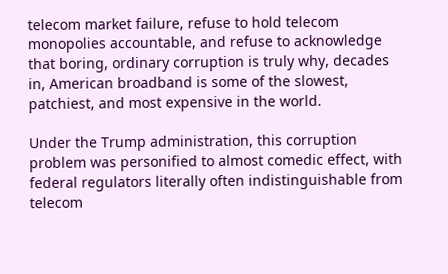telecom market failure, refuse to hold telecom monopolies accountable, and refuse to acknowledge that boring, ordinary corruption is truly why, decades in, American broadband is some of the slowest, patchiest, and most expensive in the world.

Under the Trump administration, this corruption problem was personified to almost comedic effect, with federal regulators literally often indistinguishable from telecom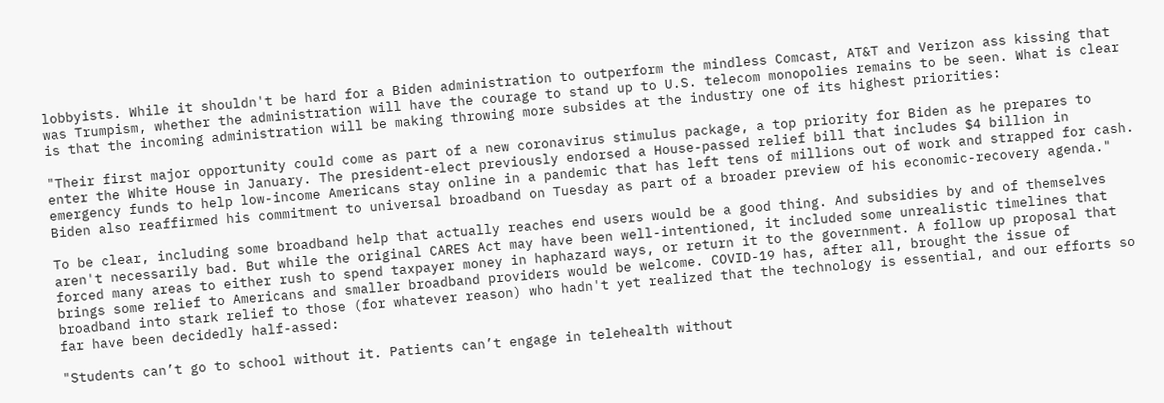lobbyists. While it shouldn't be hard for a Biden administration to outperform the mindless Comcast, AT&T and Verizon ass kissing that was Trumpism, whether the administration will have the courage to stand up to U.S. telecom monopolies remains to be seen. What is clear is that the incoming administration will be making throwing more subsides at the industry one of its highest priorities:

"Their first major opportunity could come as part of a new coronavirus stimulus package, a top priority for Biden as he prepares to enter the White House in January. The president-elect previously endorsed a House-passed relief bill that includes $4 billion in emergency funds to help low-income Americans stay online in a pandemic that has left tens of millions out of work and strapped for cash. Biden also reaffirmed his commitment to universal broadband on Tuesday as part of a broader preview of his economic-recovery agenda."

To be clear, including some broadband help that actually reaches end users would be a good thing. And subsidies by and of themselves aren't necessarily bad. But while the original CARES Act may have been well-intentioned, it included some unrealistic timelines that forced many areas to either rush to spend taxpayer money in haphazard ways, or return it to the government. A follow up proposal that brings some relief to Americans and smaller broadband providers would be welcome. COVID-19 has, after all, brought the issue of broadband into stark relief to those (for whatever reason) who hadn't yet realized that the technology is essential, and our efforts so far have been decidedly half-assed:

"Students can’t go to school without it. Patients can’t engage in telehealth without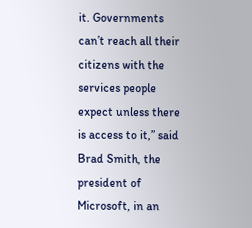it. Governments can’t reach all their citizens with the services people expect unless there is access to it,” said Brad Smith, the president of Microsoft, in an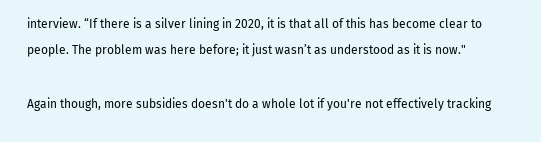interview. “If there is a silver lining in 2020, it is that all of this has become clear to people. The problem was here before; it just wasn’t as understood as it is now."

Again though, more subsidies doesn't do a whole lot if you're not effectively tracking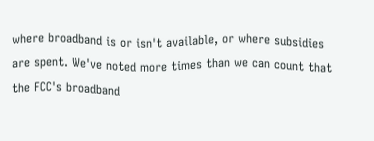where broadband is or isn't available, or where subsidies are spent. We've noted more times than we can count that the FCC's broadband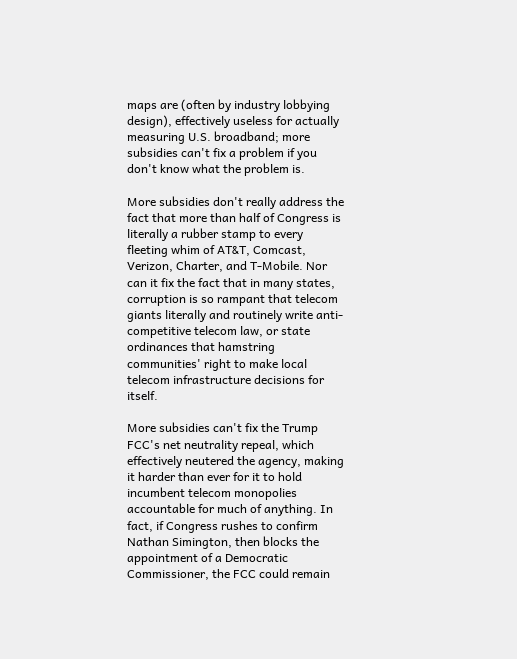maps are (often by industry lobbying design), effectively useless for actually measuring U.S. broadband; more subsidies can't fix a problem if you don't know what the problem is.

More subsidies don't really address the fact that more than half of Congress is literally a rubber stamp to every fleeting whim of AT&T, Comcast, Verizon, Charter, and T-Mobile. Nor can it fix the fact that in many states, corruption is so rampant that telecom giants literally and routinely write anti-competitive telecom law, or state ordinances that hamstring communities' right to make local telecom infrastructure decisions for itself.

More subsidies can't fix the Trump FCC's net neutrality repeal, which effectively neutered the agency, making it harder than ever for it to hold incumbent telecom monopolies accountable for much of anything. In fact, if Congress rushes to confirm Nathan Simington, then blocks the appointment of a Democratic Commissioner, the FCC could remain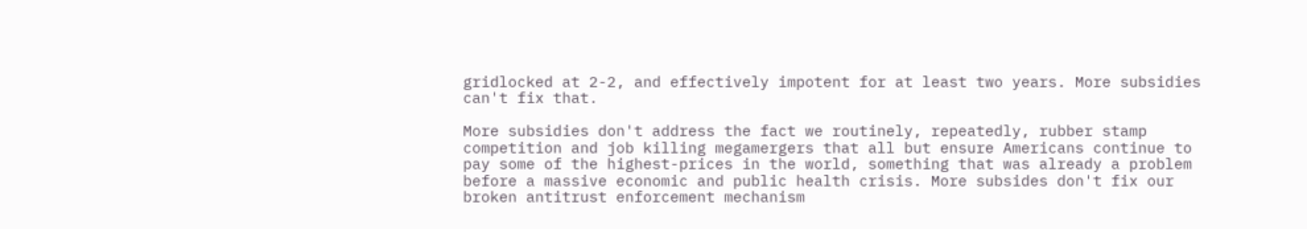gridlocked at 2-2, and effectively impotent for at least two years. More subsidies can't fix that.

More subsidies don't address the fact we routinely, repeatedly, rubber stamp competition and job killing megamergers that all but ensure Americans continue to pay some of the highest-prices in the world, something that was already a problem before a massive economic and public health crisis. More subsides don't fix our broken antitrust enforcement mechanism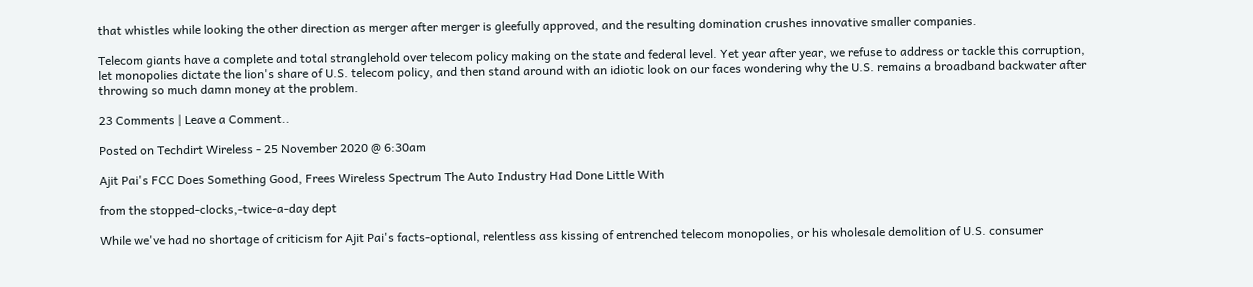that whistles while looking the other direction as merger after merger is gleefully approved, and the resulting domination crushes innovative smaller companies.

Telecom giants have a complete and total stranglehold over telecom policy making on the state and federal level. Yet year after year, we refuse to address or tackle this corruption, let monopolies dictate the lion's share of U.S. telecom policy, and then stand around with an idiotic look on our faces wondering why the U.S. remains a broadband backwater after throwing so much damn money at the problem.

23 Comments | Leave a Comment..

Posted on Techdirt Wireless - 25 November 2020 @ 6:30am

Ajit Pai's FCC Does Something Good, Frees Wireless Spectrum The Auto Industry Had Done Little With

from the stopped-clocks,-twice-a-day dept

While we've had no shortage of criticism for Ajit Pai's facts-optional, relentless ass kissing of entrenched telecom monopolies, or his wholesale demolition of U.S. consumer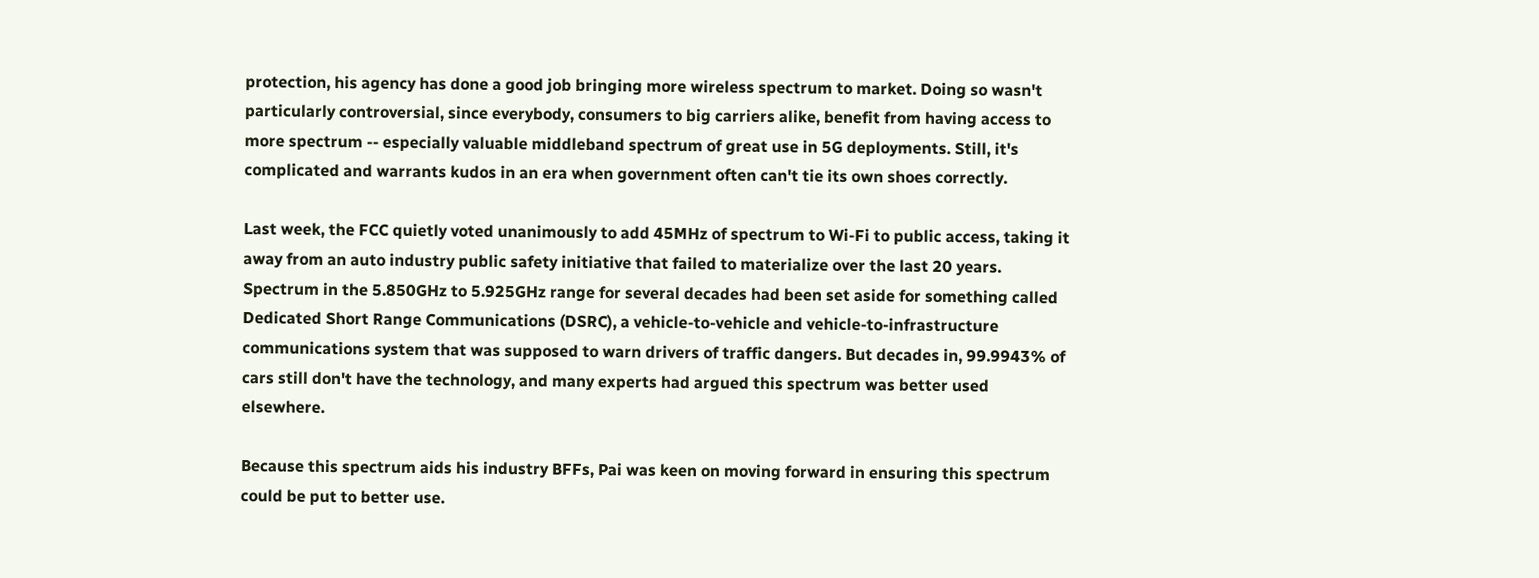protection, his agency has done a good job bringing more wireless spectrum to market. Doing so wasn't particularly controversial, since everybody, consumers to big carriers alike, benefit from having access to more spectrum -- especially valuable middleband spectrum of great use in 5G deployments. Still, it's complicated and warrants kudos in an era when government often can't tie its own shoes correctly.

Last week, the FCC quietly voted unanimously to add 45MHz of spectrum to Wi-Fi to public access, taking it away from an auto industry public safety initiative that failed to materialize over the last 20 years. Spectrum in the 5.850GHz to 5.925GHz range for several decades had been set aside for something called Dedicated Short Range Communications (DSRC), a vehicle-to-vehicle and vehicle-to-infrastructure communications system that was supposed to warn drivers of traffic dangers. But decades in, 99.9943% of cars still don't have the technology, and many experts had argued this spectrum was better used elsewhere.

Because this spectrum aids his industry BFFs, Pai was keen on moving forward in ensuring this spectrum could be put to better use.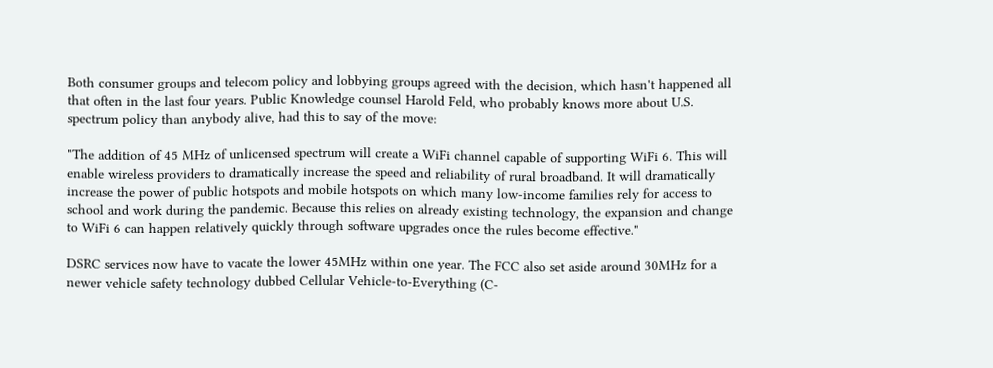Both consumer groups and telecom policy and lobbying groups agreed with the decision, which hasn't happened all that often in the last four years. Public Knowledge counsel Harold Feld, who probably knows more about U.S. spectrum policy than anybody alive, had this to say of the move:

"The addition of 45 MHz of unlicensed spectrum will create a WiFi channel capable of supporting WiFi 6. This will enable wireless providers to dramatically increase the speed and reliability of rural broadband. It will dramatically increase the power of public hotspots and mobile hotspots on which many low-income families rely for access to school and work during the pandemic. Because this relies on already existing technology, the expansion and change to WiFi 6 can happen relatively quickly through software upgrades once the rules become effective."

DSRC services now have to vacate the lower 45MHz within one year. The FCC also set aside around 30MHz for a newer vehicle safety technology dubbed Cellular Vehicle-to-Everything (C-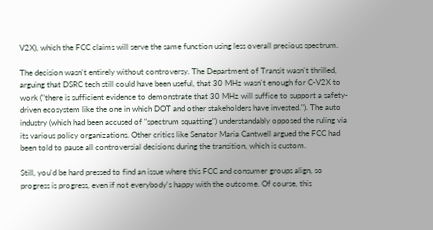V2X), which the FCC claims will serve the same function using less overall precious spectrum.

The decision wasn't entirely without controversy. The Department of Transit wasn't thrilled, arguing that DSRC tech still could have been useful, that 30 MHz wasn't enough for C-V2X to work ("there is sufficient evidence to demonstrate that 30 MHz will suffice to support a safety-driven ecosystem like the one in which DOT and other stakeholders have invested."). The auto industry (which had been accused of "spectrum squatting") understandably opposed the ruling via its various policy organizations. Other critics like Senator Maria Cantwell argued the FCC had been told to pause all controversial decisions during the transition, which is custom.

Still, you'd be hard pressed to find an issue where this FCC and consumer groups align, so progress is progress, even if not everybody's happy with the outcome. Of course, this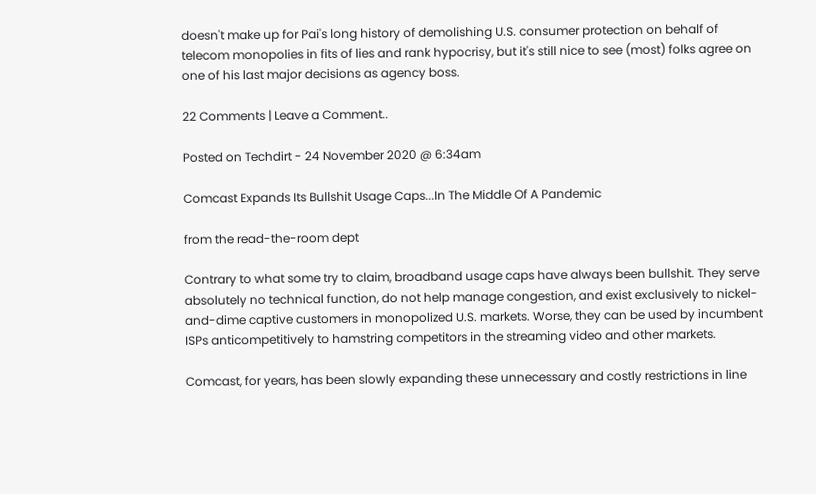doesn't make up for Pai's long history of demolishing U.S. consumer protection on behalf of telecom monopolies in fits of lies and rank hypocrisy, but it's still nice to see (most) folks agree on one of his last major decisions as agency boss.

22 Comments | Leave a Comment..

Posted on Techdirt - 24 November 2020 @ 6:34am

Comcast Expands Its Bullshit Usage Caps...In The Middle Of A Pandemic

from the read-the-room dept

Contrary to what some try to claim, broadband usage caps have always been bullshit. They serve absolutely no technical function, do not help manage congestion, and exist exclusively to nickel-and-dime captive customers in monopolized U.S. markets. Worse, they can be used by incumbent ISPs anticompetitively to hamstring competitors in the streaming video and other markets.

Comcast, for years, has been slowly expanding these unnecessary and costly restrictions in line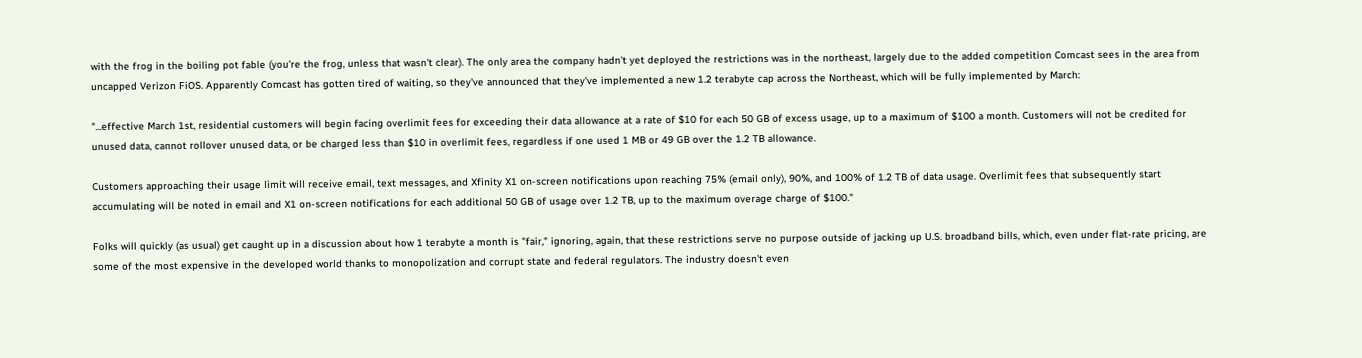with the frog in the boiling pot fable (you're the frog, unless that wasn't clear). The only area the company hadn't yet deployed the restrictions was in the northeast, largely due to the added competition Comcast sees in the area from uncapped Verizon FiOS. Apparently Comcast has gotten tired of waiting, so they've announced that they've implemented a new 1.2 terabyte cap across the Northeast, which will be fully implemented by March:

"...effective March 1st, residential customers will begin facing overlimit fees for exceeding their data allowance at a rate of $10 for each 50 GB of excess usage, up to a maximum of $100 a month. Customers will not be credited for unused data, cannot rollover unused data, or be charged less than $10 in overlimit fees, regardless if one used 1 MB or 49 GB over the 1.2 TB allowance.

Customers approaching their usage limit will receive email, text messages, and Xfinity X1 on-screen notifications upon reaching 75% (email only), 90%, and 100% of 1.2 TB of data usage. Overlimit fees that subsequently start accumulating will be noted in email and X1 on-screen notifications for each additional 50 GB of usage over 1.2 TB, up to the maximum overage charge of $100."

Folks will quickly (as usual) get caught up in a discussion about how 1 terabyte a month is "fair," ignoring, again, that these restrictions serve no purpose outside of jacking up U.S. broadband bills, which, even under flat-rate pricing, are some of the most expensive in the developed world thanks to monopolization and corrupt state and federal regulators. The industry doesn't even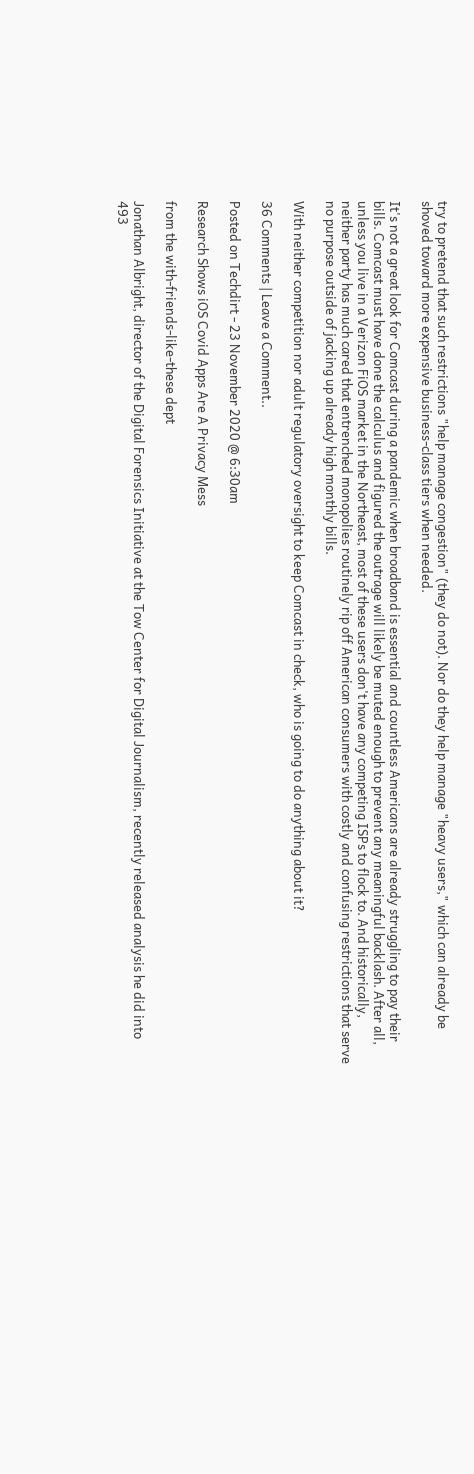try to pretend that such restrictions "help manage congestion" (they do not). Nor do they help manage "heavy users," which can already be shoved toward more expensive business-class tiers when needed.

It's not a great look for Comcast during a pandemic when broadband is essential and countless Americans are already struggling to pay their bills. Comcast must have done the calculus and figured the outrage will likely be muted enough to prevent any meaningful backlash. After all, unless you live in a Verizon FiOS market in the Northeast, most of these users don't have any competing ISPs to flock to. And historically, neither party has much cared that entrenched monopolies routinely rip off American consumers with costly and confusing restrictions that serve no purpose outside of jacking up already high monthly bills.

With neither competition nor adult regulatory oversight to keep Comcast in check, who is going to do anything about it?

36 Comments | Leave a Comment..

Posted on Techdirt - 23 November 2020 @ 6:30am

Research Shows iOS Covid Apps Are A Privacy Mess

from the with-friends-like-these dept

Jonathan Albright, director of the Digital Forensics Initiative at the Tow Center for Digital Journalism, recently released analysis he did into 493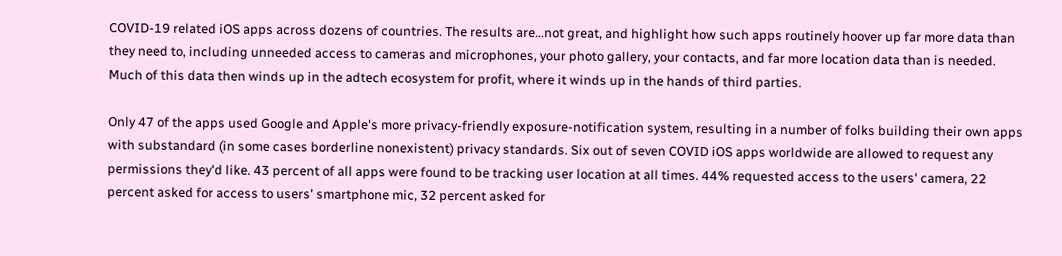COVID-19 related iOS apps across dozens of countries. The results are...not great, and highlight how such apps routinely hoover up far more data than they need to, including unneeded access to cameras and microphones, your photo gallery, your contacts, and far more location data than is needed. Much of this data then winds up in the adtech ecosystem for profit, where it winds up in the hands of third parties.

Only 47 of the apps used Google and Apple's more privacy-friendly exposure-notification system, resulting in a number of folks building their own apps with substandard (in some cases borderline nonexistent) privacy standards. Six out of seven COVID iOS apps worldwide are allowed to request any permissions they'd like. 43 percent of all apps were found to be tracking user location at all times. 44% requested access to the users' camera, 22 percent asked for access to users' smartphone mic, 32 percent asked for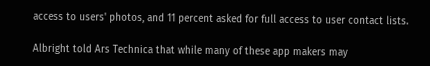access to users' photos, and 11 percent asked for full access to user contact lists.

Albright told Ars Technica that while many of these app makers may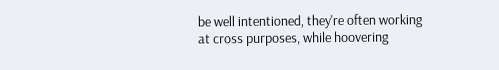be well intentioned, they're often working at cross purposes, while hoovering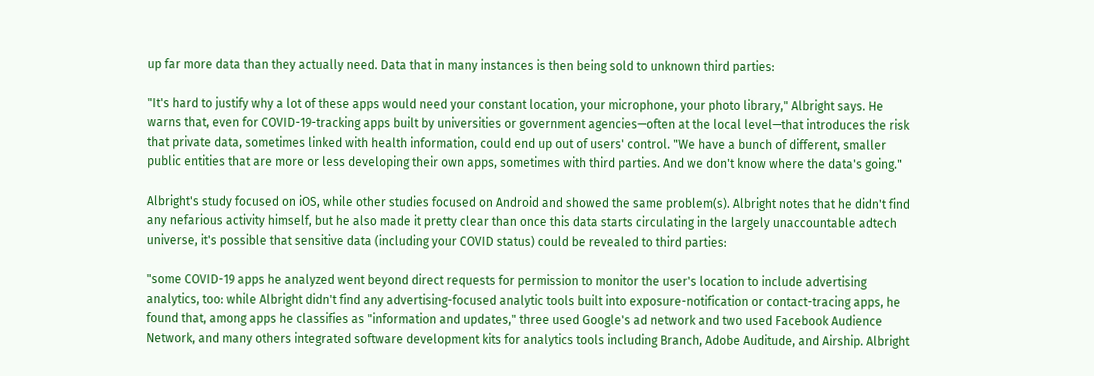up far more data than they actually need. Data that in many instances is then being sold to unknown third parties:

"It's hard to justify why a lot of these apps would need your constant location, your microphone, your photo library," Albright says. He warns that, even for COVID-19-tracking apps built by universities or government agencies—often at the local level—that introduces the risk that private data, sometimes linked with health information, could end up out of users' control. "We have a bunch of different, smaller public entities that are more or less developing their own apps, sometimes with third parties. And we don't know where the data's going."

Albright's study focused on iOS, while other studies focused on Android and showed the same problem(s). Albright notes that he didn't find any nefarious activity himself, but he also made it pretty clear than once this data starts circulating in the largely unaccountable adtech universe, it's possible that sensitive data (including your COVID status) could be revealed to third parties:

"some COVID-19 apps he analyzed went beyond direct requests for permission to monitor the user's location to include advertising analytics, too: while Albright didn't find any advertising-focused analytic tools built into exposure-notification or contact-tracing apps, he found that, among apps he classifies as "information and updates," three used Google's ad network and two used Facebook Audience Network, and many others integrated software development kits for analytics tools including Branch, Adobe Auditude, and Airship. Albright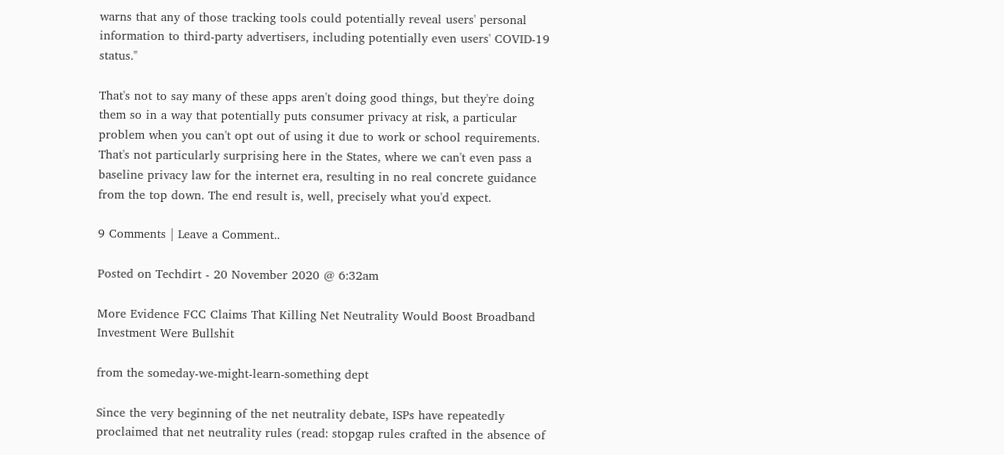warns that any of those tracking tools could potentially reveal users' personal information to third-party advertisers, including potentially even users' COVID-19 status."

That's not to say many of these apps aren't doing good things, but they're doing them so in a way that potentially puts consumer privacy at risk, a particular problem when you can't opt out of using it due to work or school requirements. That's not particularly surprising here in the States, where we can't even pass a baseline privacy law for the internet era, resulting in no real concrete guidance from the top down. The end result is, well, precisely what you'd expect.

9 Comments | Leave a Comment..

Posted on Techdirt - 20 November 2020 @ 6:32am

More Evidence FCC Claims That Killing Net Neutrality Would Boost Broadband Investment Were Bullshit

from the someday-we-might-learn-something dept

Since the very beginning of the net neutrality debate, ISPs have repeatedly proclaimed that net neutrality rules (read: stopgap rules crafted in the absence of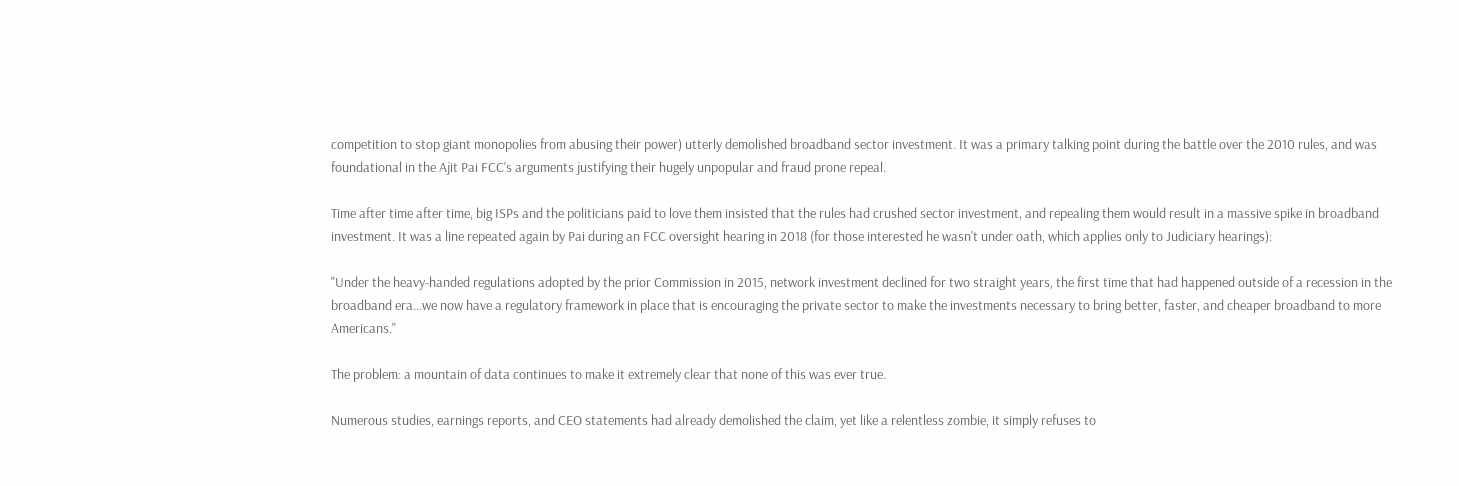competition to stop giant monopolies from abusing their power) utterly demolished broadband sector investment. It was a primary talking point during the battle over the 2010 rules, and was foundational in the Ajit Pai FCC's arguments justifying their hugely unpopular and fraud prone repeal.

Time after time after time, big ISPs and the politicians paid to love them insisted that the rules had crushed sector investment, and repealing them would result in a massive spike in broadband investment. It was a line repeated again by Pai during an FCC oversight hearing in 2018 (for those interested he wasn't under oath, which applies only to Judiciary hearings):

"Under the heavy-handed regulations adopted by the prior Commission in 2015, network investment declined for two straight years, the first time that had happened outside of a recession in the broadband era...we now have a regulatory framework in place that is encouraging the private sector to make the investments necessary to bring better, faster, and cheaper broadband to more Americans."

The problem: a mountain of data continues to make it extremely clear that none of this was ever true.

Numerous studies, earnings reports, and CEO statements had already demolished the claim, yet like a relentless zombie, it simply refuses to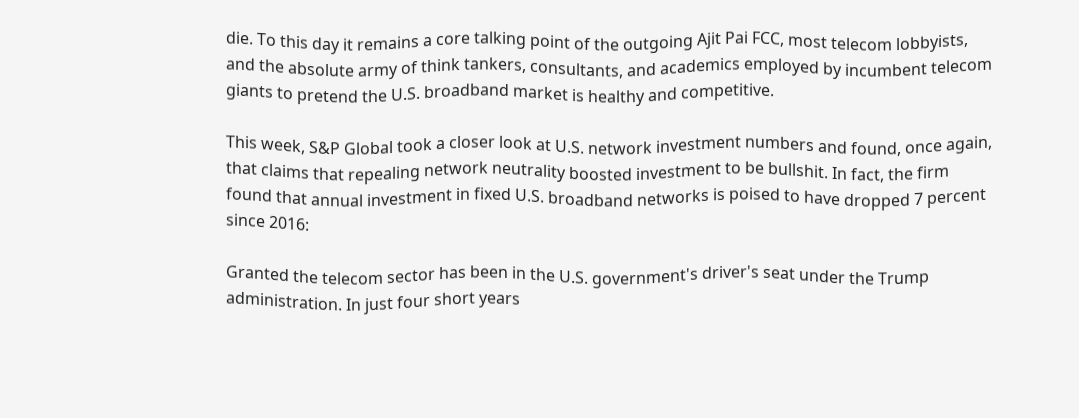die. To this day it remains a core talking point of the outgoing Ajit Pai FCC, most telecom lobbyists, and the absolute army of think tankers, consultants, and academics employed by incumbent telecom giants to pretend the U.S. broadband market is healthy and competitive.

This week, S&P Global took a closer look at U.S. network investment numbers and found, once again, that claims that repealing network neutrality boosted investment to be bullshit. In fact, the firm found that annual investment in fixed U.S. broadband networks is poised to have dropped 7 percent since 2016:

Granted the telecom sector has been in the U.S. government's driver's seat under the Trump administration. In just four short years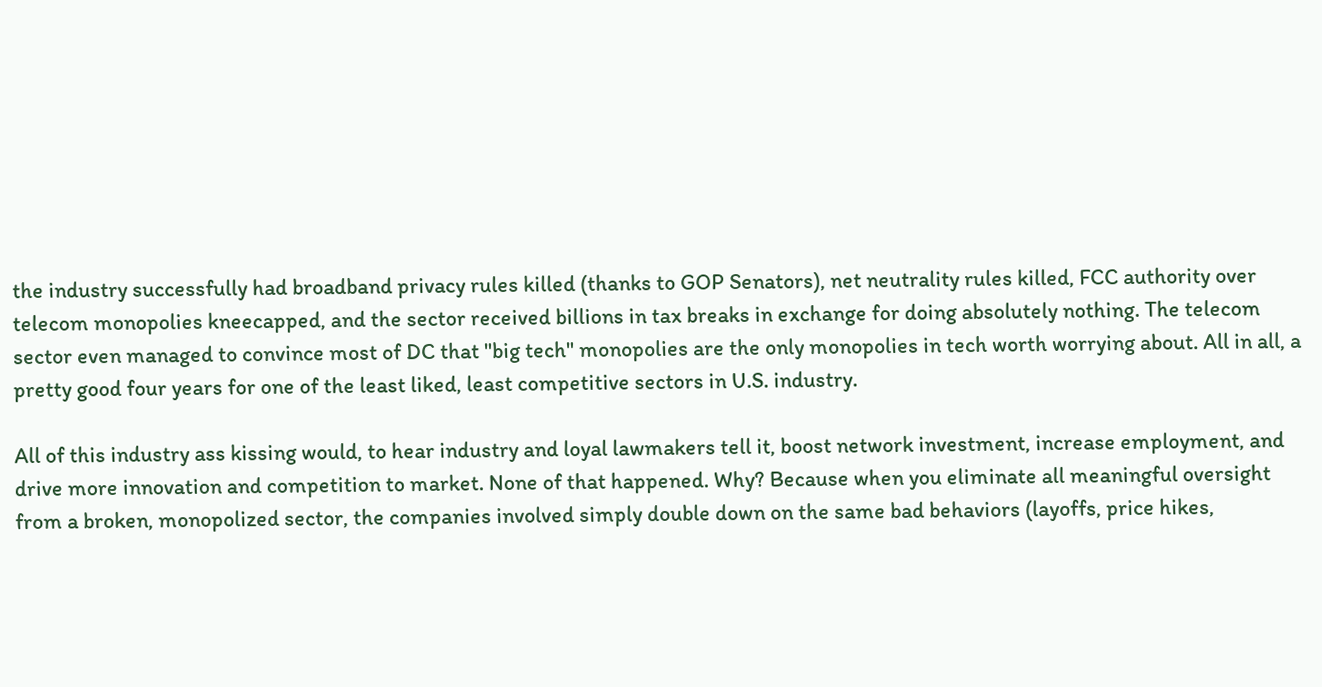the industry successfully had broadband privacy rules killed (thanks to GOP Senators), net neutrality rules killed, FCC authority over telecom monopolies kneecapped, and the sector received billions in tax breaks in exchange for doing absolutely nothing. The telecom sector even managed to convince most of DC that "big tech" monopolies are the only monopolies in tech worth worrying about. All in all, a pretty good four years for one of the least liked, least competitive sectors in U.S. industry.

All of this industry ass kissing would, to hear industry and loyal lawmakers tell it, boost network investment, increase employment, and drive more innovation and competition to market. None of that happened. Why? Because when you eliminate all meaningful oversight from a broken, monopolized sector, the companies involved simply double down on the same bad behaviors (layoffs, price hikes,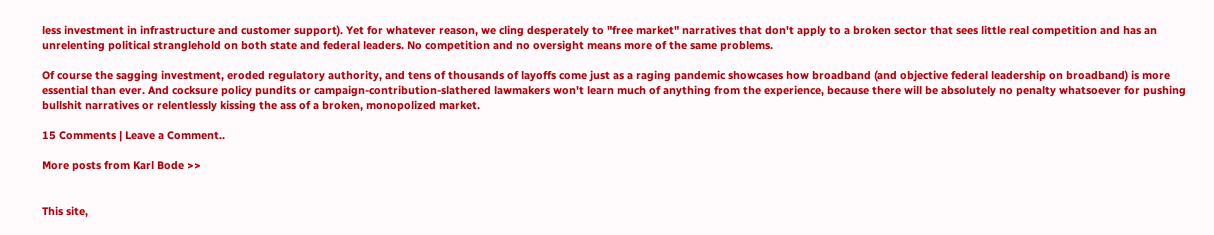less investment in infrastructure and customer support). Yet for whatever reason, we cling desperately to "free market" narratives that don't apply to a broken sector that sees little real competition and has an unrelenting political stranglehold on both state and federal leaders. No competition and no oversight means more of the same problems.

Of course the sagging investment, eroded regulatory authority, and tens of thousands of layoffs come just as a raging pandemic showcases how broadband (and objective federal leadership on broadband) is more essential than ever. And cocksure policy pundits or campaign-contribution-slathered lawmakers won't learn much of anything from the experience, because there will be absolutely no penalty whatsoever for pushing bullshit narratives or relentlessly kissing the ass of a broken, monopolized market.

15 Comments | Leave a Comment..

More posts from Karl Bode >>


This site,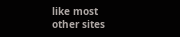like most other sites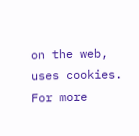on the web, uses cookies. For more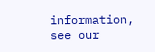information, see our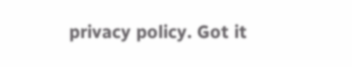privacy policy. Got it